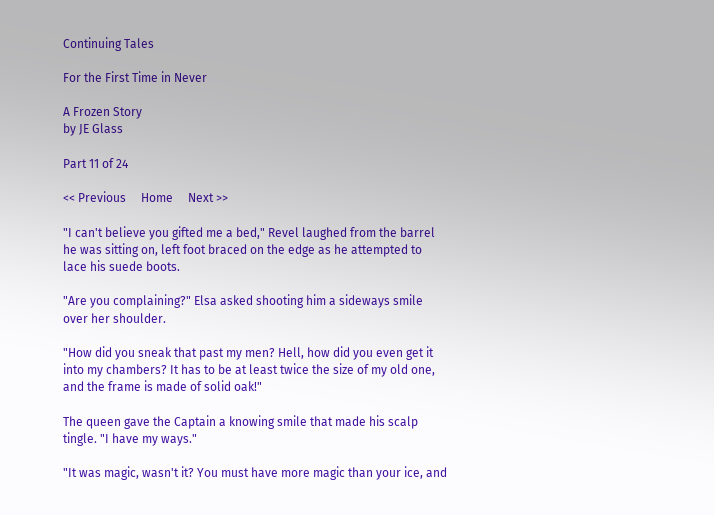Continuing Tales

For the First Time in Never

A Frozen Story
by JE Glass

Part 11 of 24

<< Previous     Home     Next >>

"I can't believe you gifted me a bed," Revel laughed from the barrel he was sitting on, left foot braced on the edge as he attempted to lace his suede boots.

"Are you complaining?" Elsa asked shooting him a sideways smile over her shoulder.

"How did you sneak that past my men? Hell, how did you even get it into my chambers? It has to be at least twice the size of my old one, and the frame is made of solid oak!"

The queen gave the Captain a knowing smile that made his scalp tingle. "I have my ways."

"It was magic, wasn't it? You must have more magic than your ice, and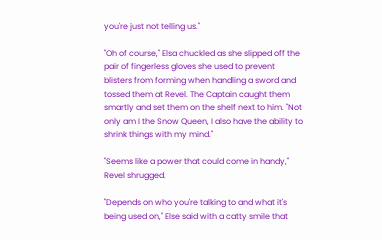you're just not telling us."

"Oh of course," Elsa chuckled as she slipped off the pair of fingerless gloves she used to prevent blisters from forming when handling a sword and tossed them at Revel. The Captain caught them smartly and set them on the shelf next to him. "Not only am I the Snow Queen, I also have the ability to shrink things with my mind."

"Seems like a power that could come in handy," Revel shrugged.

"Depends on who you're talking to and what it's being used on," Else said with a catty smile that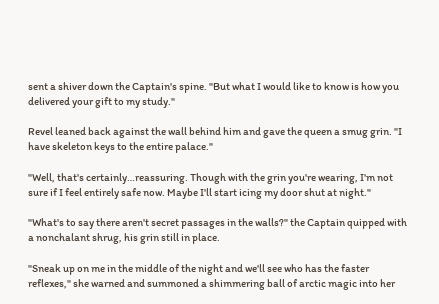sent a shiver down the Captain's spine. "But what I would like to know is how you delivered your gift to my study."

Revel leaned back against the wall behind him and gave the queen a smug grin. "I have skeleton keys to the entire palace."

"Well, that's certainly…reassuring. Though with the grin you're wearing, I'm not sure if I feel entirely safe now. Maybe I'll start icing my door shut at night."

"What's to say there aren't secret passages in the walls?" the Captain quipped with a nonchalant shrug, his grin still in place.

"Sneak up on me in the middle of the night and we'll see who has the faster reflexes," she warned and summoned a shimmering ball of arctic magic into her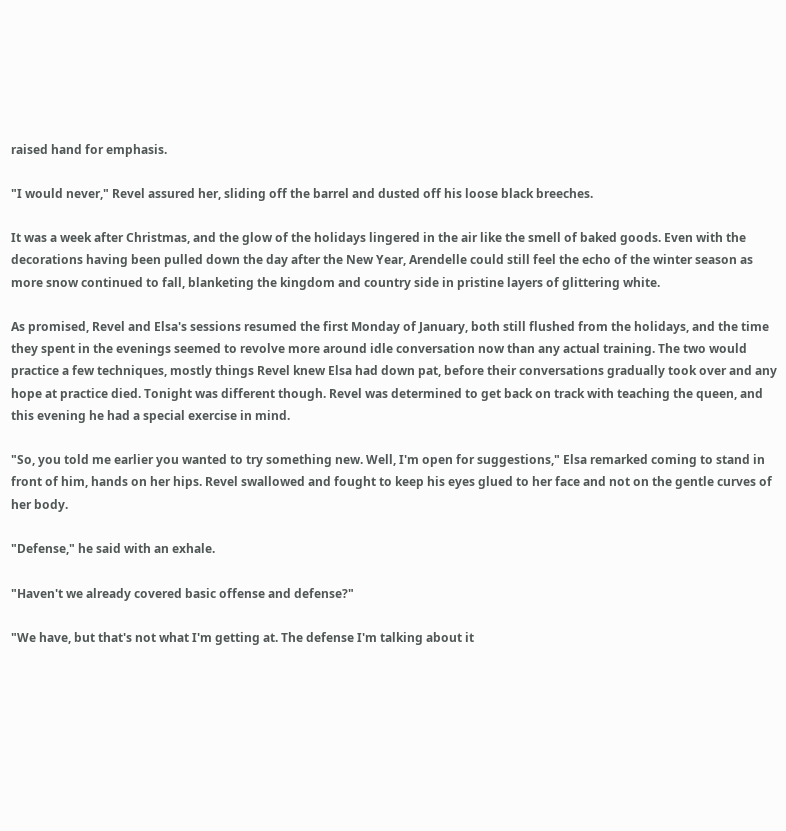raised hand for emphasis.

"I would never," Revel assured her, sliding off the barrel and dusted off his loose black breeches.

It was a week after Christmas, and the glow of the holidays lingered in the air like the smell of baked goods. Even with the decorations having been pulled down the day after the New Year, Arendelle could still feel the echo of the winter season as more snow continued to fall, blanketing the kingdom and country side in pristine layers of glittering white.

As promised, Revel and Elsa's sessions resumed the first Monday of January, both still flushed from the holidays, and the time they spent in the evenings seemed to revolve more around idle conversation now than any actual training. The two would practice a few techniques, mostly things Revel knew Elsa had down pat, before their conversations gradually took over and any hope at practice died. Tonight was different though. Revel was determined to get back on track with teaching the queen, and this evening he had a special exercise in mind.

"So, you told me earlier you wanted to try something new. Well, I'm open for suggestions," Elsa remarked coming to stand in front of him, hands on her hips. Revel swallowed and fought to keep his eyes glued to her face and not on the gentle curves of her body.

"Defense," he said with an exhale.

"Haven't we already covered basic offense and defense?"

"We have, but that's not what I'm getting at. The defense I'm talking about it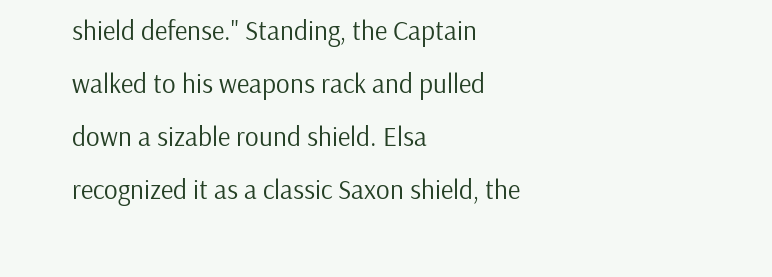shield defense." Standing, the Captain walked to his weapons rack and pulled down a sizable round shield. Elsa recognized it as a classic Saxon shield, the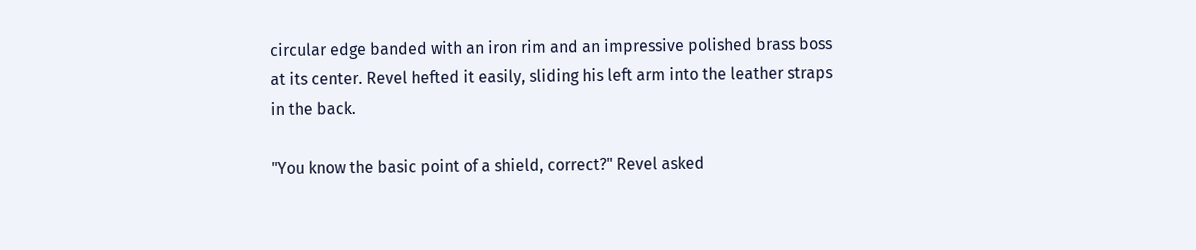circular edge banded with an iron rim and an impressive polished brass boss at its center. Revel hefted it easily, sliding his left arm into the leather straps in the back.

"You know the basic point of a shield, correct?" Revel asked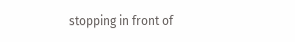stopping in front of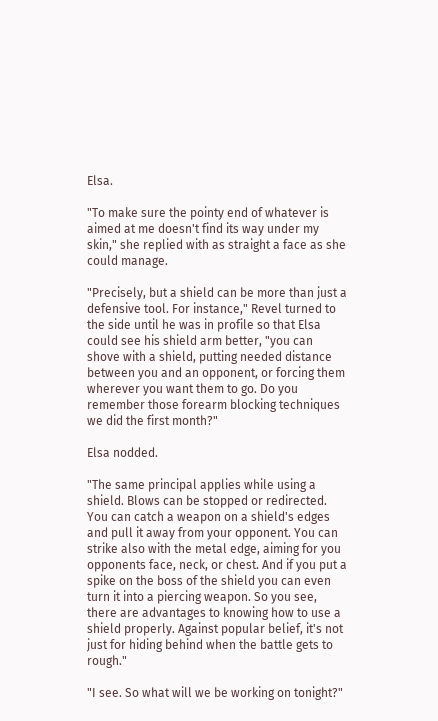Elsa.

"To make sure the pointy end of whatever is aimed at me doesn't find its way under my skin," she replied with as straight a face as she could manage.

"Precisely, but a shield can be more than just a defensive tool. For instance," Revel turned to the side until he was in profile so that Elsa could see his shield arm better, "you can shove with a shield, putting needed distance between you and an opponent, or forcing them wherever you want them to go. Do you remember those forearm blocking techniques we did the first month?"

Elsa nodded.

"The same principal applies while using a shield. Blows can be stopped or redirected. You can catch a weapon on a shield's edges and pull it away from your opponent. You can strike also with the metal edge, aiming for you opponents face, neck, or chest. And if you put a spike on the boss of the shield you can even turn it into a piercing weapon. So you see, there are advantages to knowing how to use a shield properly. Against popular belief, it's not just for hiding behind when the battle gets to rough."

"I see. So what will we be working on tonight?"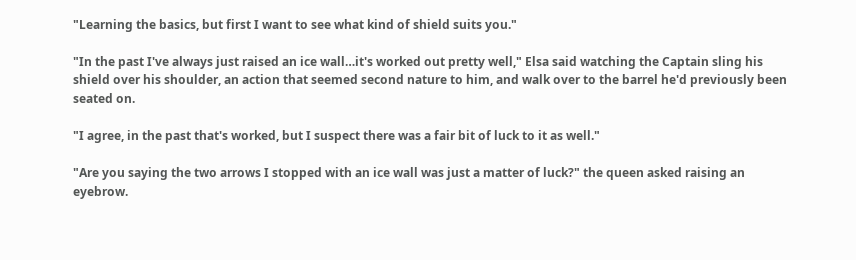"Learning the basics, but first I want to see what kind of shield suits you."

"In the past I've always just raised an ice wall…it's worked out pretty well," Elsa said watching the Captain sling his shield over his shoulder, an action that seemed second nature to him, and walk over to the barrel he'd previously been seated on.

"I agree, in the past that's worked, but I suspect there was a fair bit of luck to it as well."

"Are you saying the two arrows I stopped with an ice wall was just a matter of luck?" the queen asked raising an eyebrow.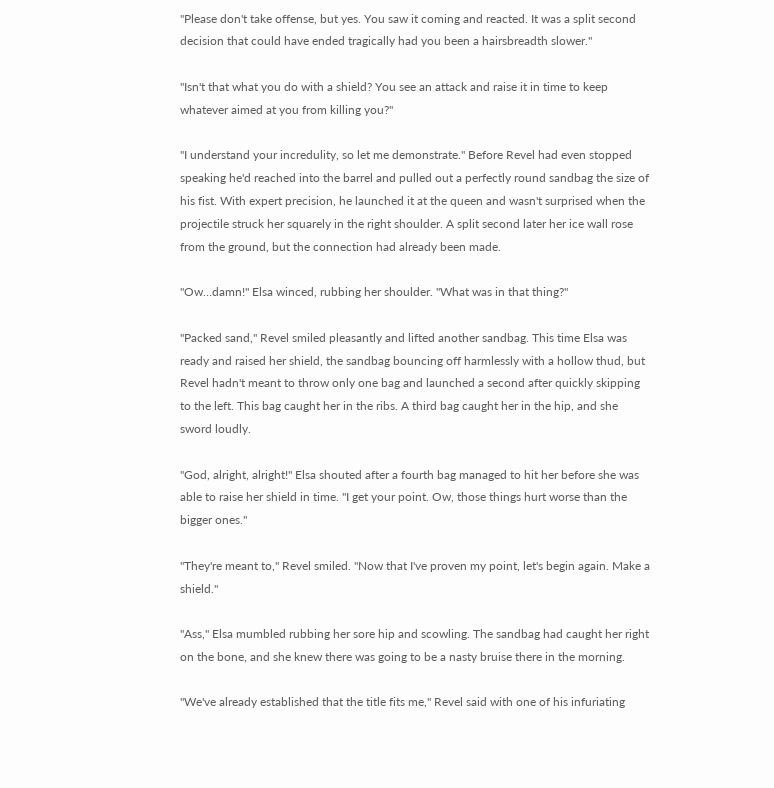"Please don't take offense, but yes. You saw it coming and reacted. It was a split second decision that could have ended tragically had you been a hairsbreadth slower."

"Isn't that what you do with a shield? You see an attack and raise it in time to keep whatever aimed at you from killing you?"

"I understand your incredulity, so let me demonstrate." Before Revel had even stopped speaking he'd reached into the barrel and pulled out a perfectly round sandbag the size of his fist. With expert precision, he launched it at the queen and wasn't surprised when the projectile struck her squarely in the right shoulder. A split second later her ice wall rose from the ground, but the connection had already been made.

"Ow…damn!" Elsa winced, rubbing her shoulder. "What was in that thing?"

"Packed sand," Revel smiled pleasantly and lifted another sandbag. This time Elsa was ready and raised her shield, the sandbag bouncing off harmlessly with a hollow thud, but Revel hadn't meant to throw only one bag and launched a second after quickly skipping to the left. This bag caught her in the ribs. A third bag caught her in the hip, and she sword loudly.

"God, alright, alright!" Elsa shouted after a fourth bag managed to hit her before she was able to raise her shield in time. "I get your point. Ow, those things hurt worse than the bigger ones."

"They're meant to," Revel smiled. "Now that I've proven my point, let's begin again. Make a shield."

"Ass," Elsa mumbled rubbing her sore hip and scowling. The sandbag had caught her right on the bone, and she knew there was going to be a nasty bruise there in the morning.

"We've already established that the title fits me," Revel said with one of his infuriating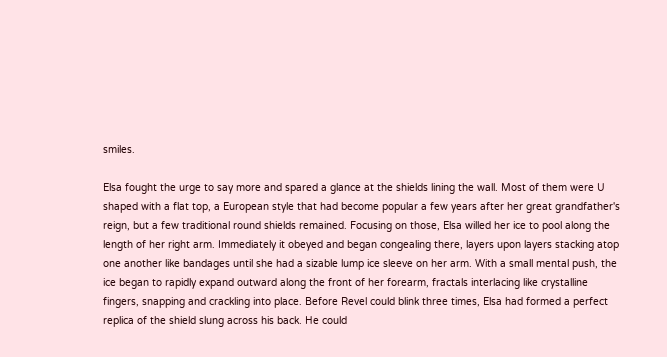smiles.

Elsa fought the urge to say more and spared a glance at the shields lining the wall. Most of them were U shaped with a flat top, a European style that had become popular a few years after her great grandfather's reign, but a few traditional round shields remained. Focusing on those, Elsa willed her ice to pool along the length of her right arm. Immediately it obeyed and began congealing there, layers upon layers stacking atop one another like bandages until she had a sizable lump ice sleeve on her arm. With a small mental push, the ice began to rapidly expand outward along the front of her forearm, fractals interlacing like crystalline fingers, snapping and crackling into place. Before Revel could blink three times, Elsa had formed a perfect replica of the shield slung across his back. He could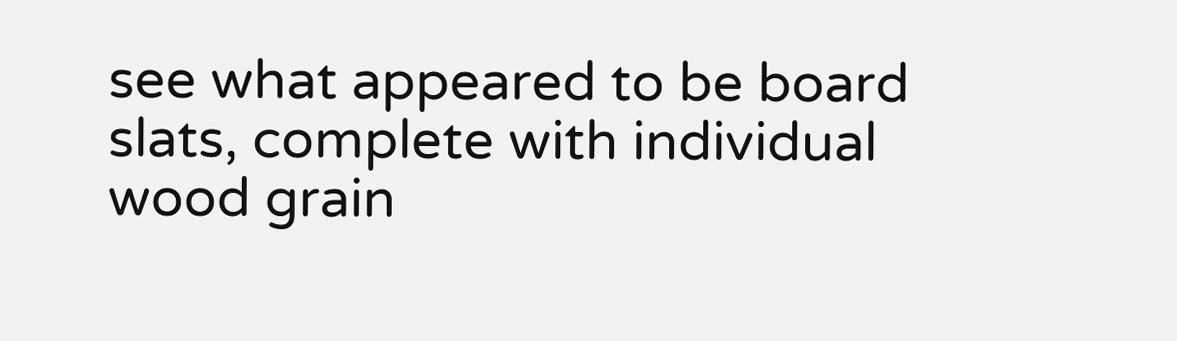see what appeared to be board slats, complete with individual wood grain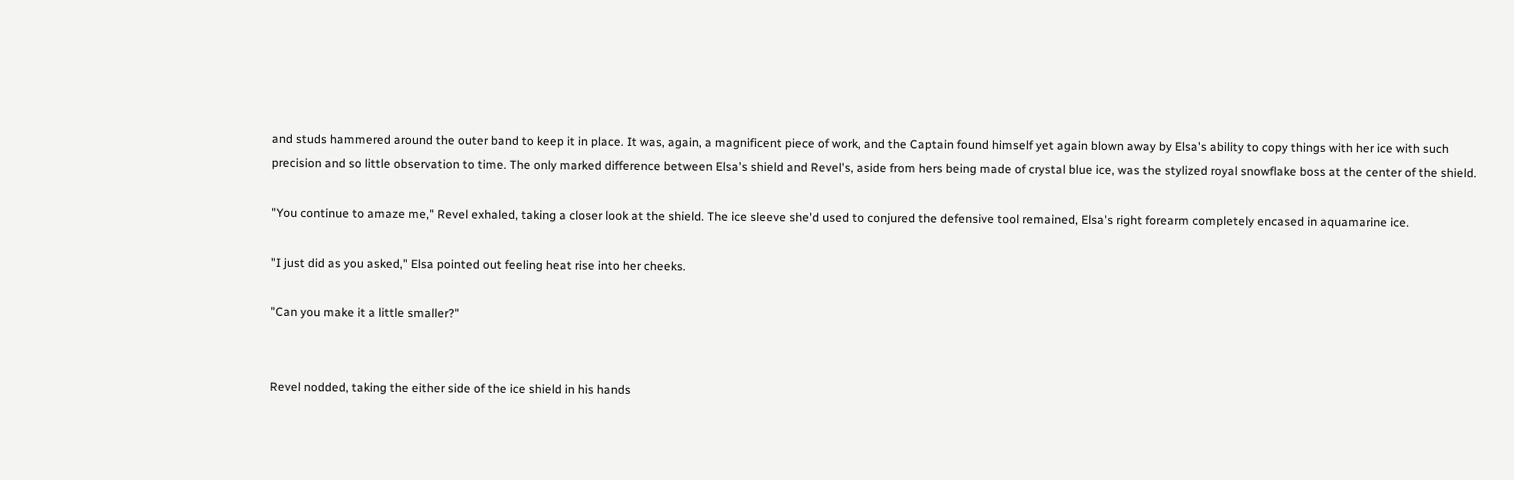and studs hammered around the outer band to keep it in place. It was, again, a magnificent piece of work, and the Captain found himself yet again blown away by Elsa's ability to copy things with her ice with such precision and so little observation to time. The only marked difference between Elsa's shield and Revel's, aside from hers being made of crystal blue ice, was the stylized royal snowflake boss at the center of the shield.

"You continue to amaze me," Revel exhaled, taking a closer look at the shield. The ice sleeve she'd used to conjured the defensive tool remained, Elsa's right forearm completely encased in aquamarine ice.

"I just did as you asked," Elsa pointed out feeling heat rise into her cheeks.

"Can you make it a little smaller?"


Revel nodded, taking the either side of the ice shield in his hands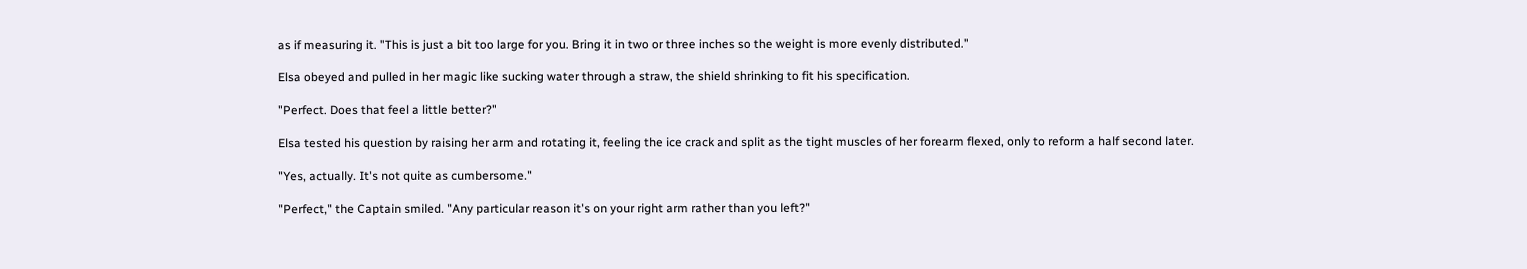as if measuring it. "This is just a bit too large for you. Bring it in two or three inches so the weight is more evenly distributed."

Elsa obeyed and pulled in her magic like sucking water through a straw, the shield shrinking to fit his specification.

"Perfect. Does that feel a little better?"

Elsa tested his question by raising her arm and rotating it, feeling the ice crack and split as the tight muscles of her forearm flexed, only to reform a half second later.

"Yes, actually. It's not quite as cumbersome."

"Perfect," the Captain smiled. "Any particular reason it's on your right arm rather than you left?"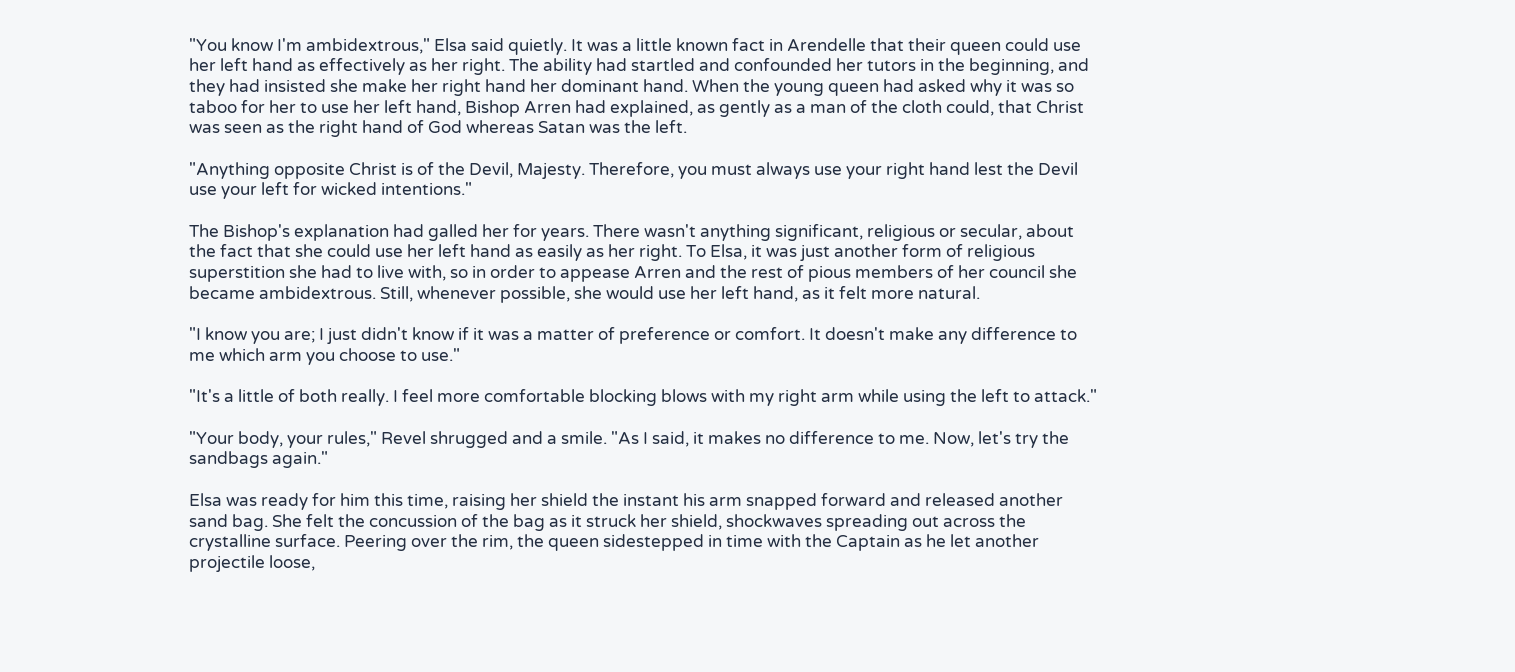"You know I'm ambidextrous," Elsa said quietly. It was a little known fact in Arendelle that their queen could use her left hand as effectively as her right. The ability had startled and confounded her tutors in the beginning, and they had insisted she make her right hand her dominant hand. When the young queen had asked why it was so taboo for her to use her left hand, Bishop Arren had explained, as gently as a man of the cloth could, that Christ was seen as the right hand of God whereas Satan was the left.

"Anything opposite Christ is of the Devil, Majesty. Therefore, you must always use your right hand lest the Devil use your left for wicked intentions."

The Bishop's explanation had galled her for years. There wasn't anything significant, religious or secular, about the fact that she could use her left hand as easily as her right. To Elsa, it was just another form of religious superstition she had to live with, so in order to appease Arren and the rest of pious members of her council she became ambidextrous. Still, whenever possible, she would use her left hand, as it felt more natural.

"I know you are; I just didn't know if it was a matter of preference or comfort. It doesn't make any difference to me which arm you choose to use."

"It's a little of both really. I feel more comfortable blocking blows with my right arm while using the left to attack."

"Your body, your rules," Revel shrugged and a smile. "As I said, it makes no difference to me. Now, let's try the sandbags again."

Elsa was ready for him this time, raising her shield the instant his arm snapped forward and released another sand bag. She felt the concussion of the bag as it struck her shield, shockwaves spreading out across the crystalline surface. Peering over the rim, the queen sidestepped in time with the Captain as he let another projectile loose,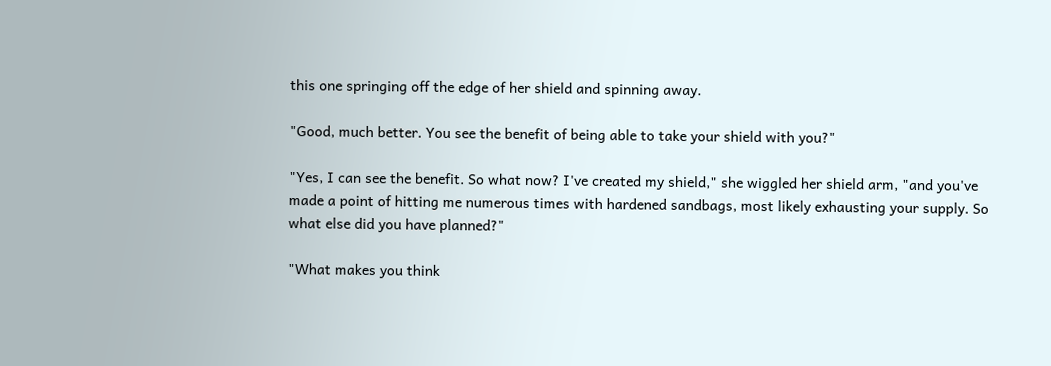this one springing off the edge of her shield and spinning away.

"Good, much better. You see the benefit of being able to take your shield with you?"

"Yes, I can see the benefit. So what now? I've created my shield," she wiggled her shield arm, "and you've made a point of hitting me numerous times with hardened sandbags, most likely exhausting your supply. So what else did you have planned?"

"What makes you think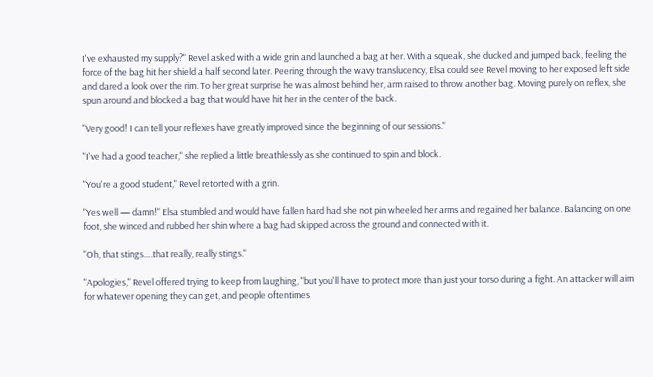I've exhausted my supply?" Revel asked with a wide grin and launched a bag at her. With a squeak, she ducked and jumped back, feeling the force of the bag hit her shield a half second later. Peering through the wavy translucency, Elsa could see Revel moving to her exposed left side and dared a look over the rim. To her great surprise he was almost behind her, arm raised to throw another bag. Moving purely on reflex, she spun around and blocked a bag that would have hit her in the center of the back.

"Very good! I can tell your reflexes have greatly improved since the beginning of our sessions."

"I've had a good teacher," she replied a little breathlessly as she continued to spin and block.

"You're a good student," Revel retorted with a grin.

"Yes well — damn!" Elsa stumbled and would have fallen hard had she not pin wheeled her arms and regained her balance. Balancing on one foot, she winced and rubbed her shin where a bag had skipped across the ground and connected with it.

"Oh, that stings….that really, really stings."

"Apologies," Revel offered trying to keep from laughing, "but you'll have to protect more than just your torso during a fight. An attacker will aim for whatever opening they can get, and people oftentimes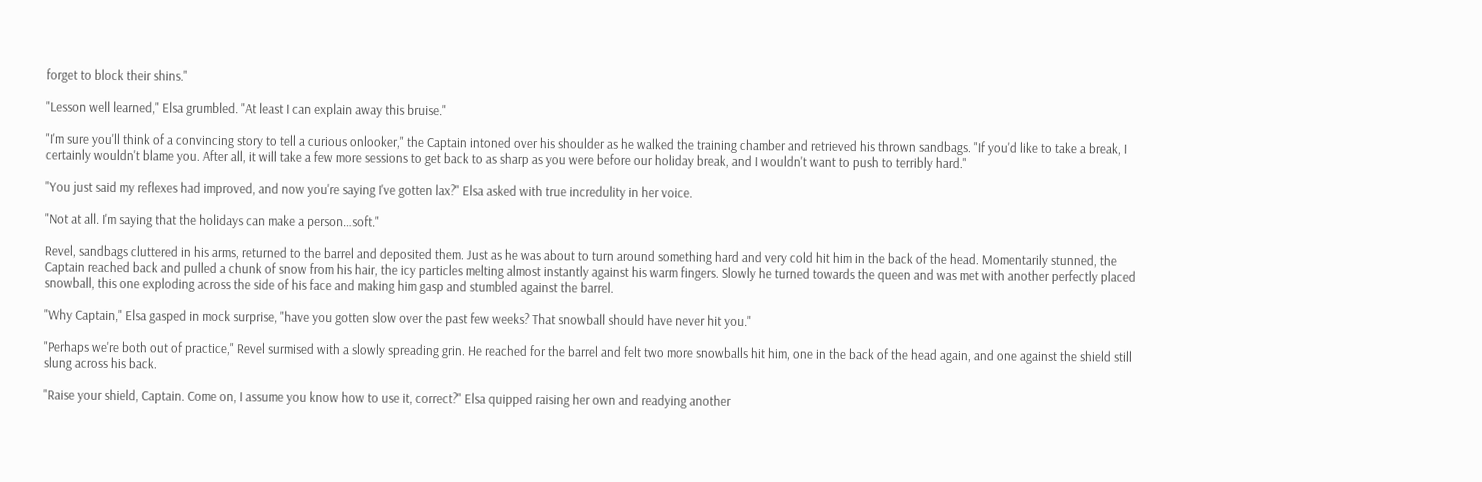forget to block their shins."

"Lesson well learned," Elsa grumbled. "At least I can explain away this bruise."

"I'm sure you'll think of a convincing story to tell a curious onlooker," the Captain intoned over his shoulder as he walked the training chamber and retrieved his thrown sandbags. "If you'd like to take a break, I certainly wouldn't blame you. After all, it will take a few more sessions to get back to as sharp as you were before our holiday break, and I wouldn't want to push to terribly hard."

"You just said my reflexes had improved, and now you're saying I've gotten lax?" Elsa asked with true incredulity in her voice.

"Not at all. I'm saying that the holidays can make a person…soft."

Revel, sandbags cluttered in his arms, returned to the barrel and deposited them. Just as he was about to turn around something hard and very cold hit him in the back of the head. Momentarily stunned, the Captain reached back and pulled a chunk of snow from his hair, the icy particles melting almost instantly against his warm fingers. Slowly he turned towards the queen and was met with another perfectly placed snowball, this one exploding across the side of his face and making him gasp and stumbled against the barrel.

"Why Captain," Elsa gasped in mock surprise, "have you gotten slow over the past few weeks? That snowball should have never hit you."

"Perhaps we're both out of practice," Revel surmised with a slowly spreading grin. He reached for the barrel and felt two more snowballs hit him, one in the back of the head again, and one against the shield still slung across his back.

"Raise your shield, Captain. Come on, I assume you know how to use it, correct?" Elsa quipped raising her own and readying another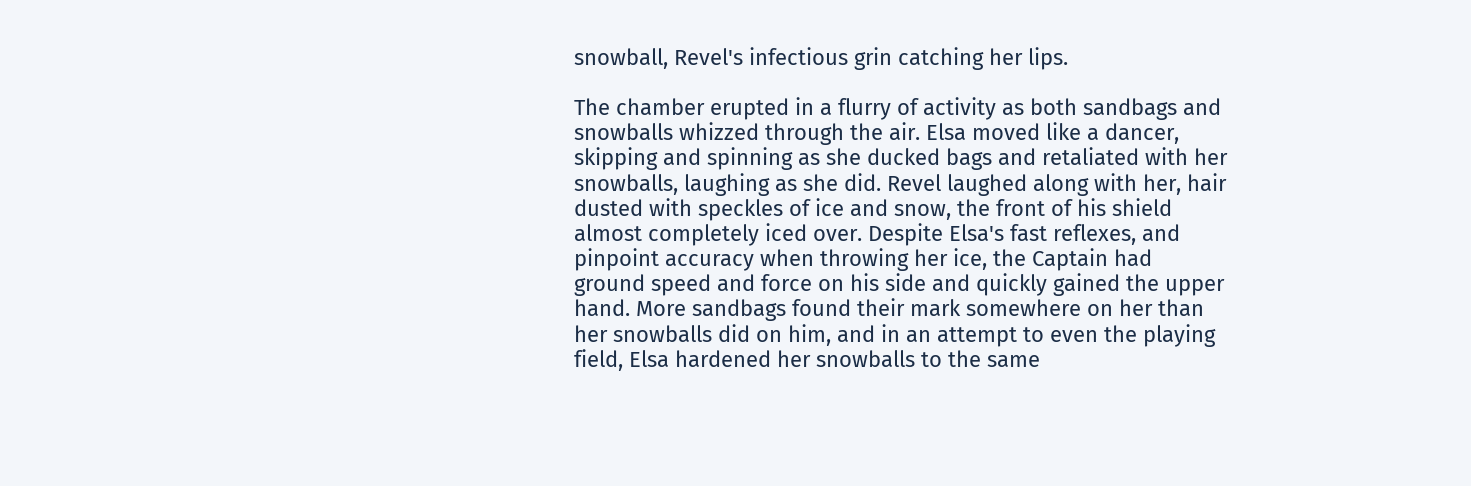snowball, Revel's infectious grin catching her lips.

The chamber erupted in a flurry of activity as both sandbags and snowballs whizzed through the air. Elsa moved like a dancer, skipping and spinning as she ducked bags and retaliated with her snowballs, laughing as she did. Revel laughed along with her, hair dusted with speckles of ice and snow, the front of his shield almost completely iced over. Despite Elsa's fast reflexes, and pinpoint accuracy when throwing her ice, the Captain had ground speed and force on his side and quickly gained the upper hand. More sandbags found their mark somewhere on her than her snowballs did on him, and in an attempt to even the playing field, Elsa hardened her snowballs to the same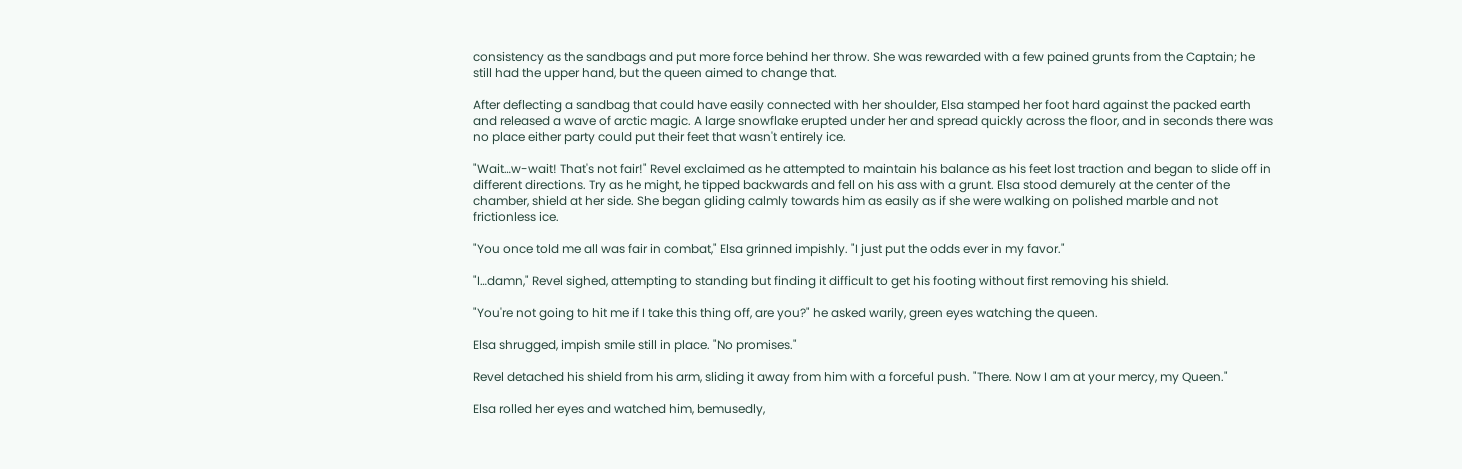consistency as the sandbags and put more force behind her throw. She was rewarded with a few pained grunts from the Captain; he still had the upper hand, but the queen aimed to change that.

After deflecting a sandbag that could have easily connected with her shoulder, Elsa stamped her foot hard against the packed earth and released a wave of arctic magic. A large snowflake erupted under her and spread quickly across the floor, and in seconds there was no place either party could put their feet that wasn't entirely ice.

"Wait…w-wait! That's not fair!" Revel exclaimed as he attempted to maintain his balance as his feet lost traction and began to slide off in different directions. Try as he might, he tipped backwards and fell on his ass with a grunt. Elsa stood demurely at the center of the chamber, shield at her side. She began gliding calmly towards him as easily as if she were walking on polished marble and not frictionless ice.

"You once told me all was fair in combat," Elsa grinned impishly. "I just put the odds ever in my favor."

"I…damn," Revel sighed, attempting to standing but finding it difficult to get his footing without first removing his shield.

"You're not going to hit me if I take this thing off, are you?" he asked warily, green eyes watching the queen.

Elsa shrugged, impish smile still in place. "No promises."

Revel detached his shield from his arm, sliding it away from him with a forceful push. "There. Now I am at your mercy, my Queen."

Elsa rolled her eyes and watched him, bemusedly,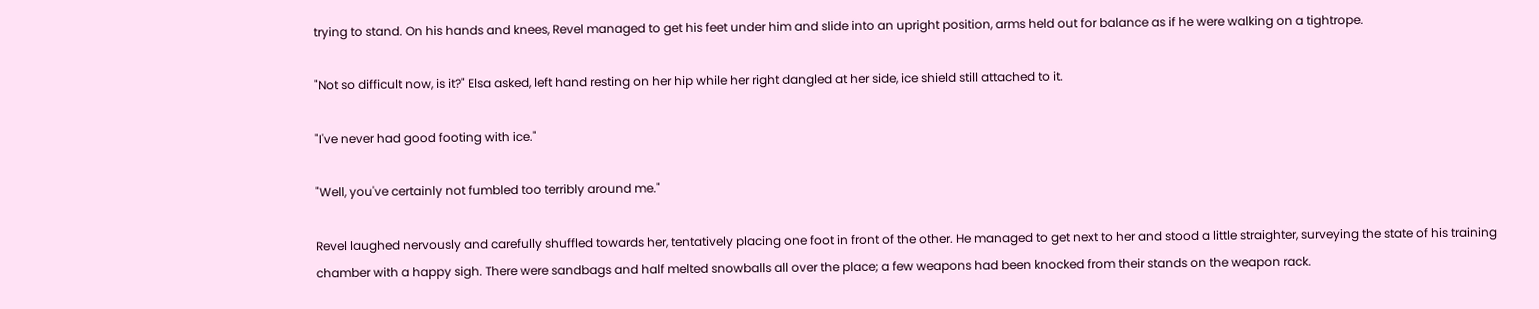trying to stand. On his hands and knees, Revel managed to get his feet under him and slide into an upright position, arms held out for balance as if he were walking on a tightrope.

"Not so difficult now, is it?" Elsa asked, left hand resting on her hip while her right dangled at her side, ice shield still attached to it.

"I've never had good footing with ice."

"Well, you've certainly not fumbled too terribly around me."

Revel laughed nervously and carefully shuffled towards her, tentatively placing one foot in front of the other. He managed to get next to her and stood a little straighter, surveying the state of his training chamber with a happy sigh. There were sandbags and half melted snowballs all over the place; a few weapons had been knocked from their stands on the weapon rack.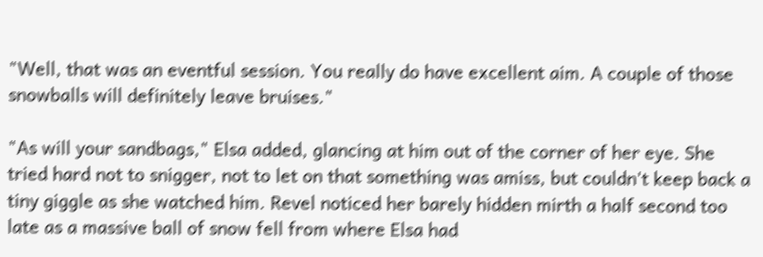"Well, that was an eventful session. You really do have excellent aim. A couple of those snowballs will definitely leave bruises."

"As will your sandbags," Elsa added, glancing at him out of the corner of her eye. She tried hard not to snigger, not to let on that something was amiss, but couldn't keep back a tiny giggle as she watched him. Revel noticed her barely hidden mirth a half second too late as a massive ball of snow fell from where Elsa had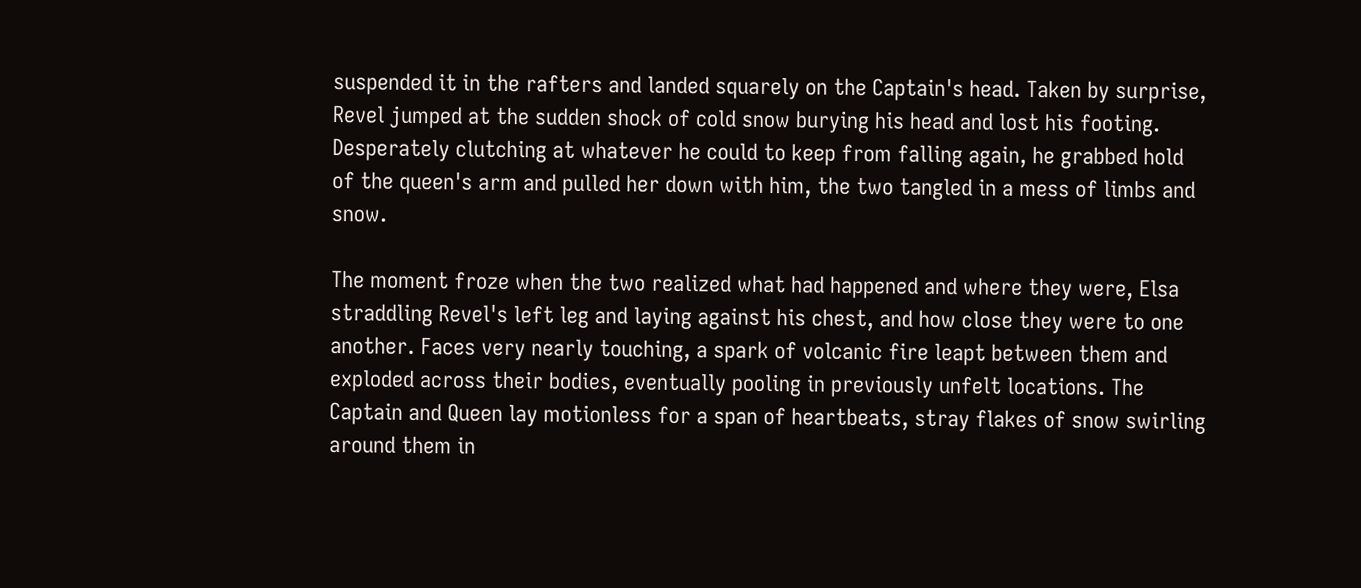suspended it in the rafters and landed squarely on the Captain's head. Taken by surprise, Revel jumped at the sudden shock of cold snow burying his head and lost his footing. Desperately clutching at whatever he could to keep from falling again, he grabbed hold of the queen's arm and pulled her down with him, the two tangled in a mess of limbs and snow.

The moment froze when the two realized what had happened and where they were, Elsa straddling Revel's left leg and laying against his chest, and how close they were to one another. Faces very nearly touching, a spark of volcanic fire leapt between them and exploded across their bodies, eventually pooling in previously unfelt locations. The Captain and Queen lay motionless for a span of heartbeats, stray flakes of snow swirling around them in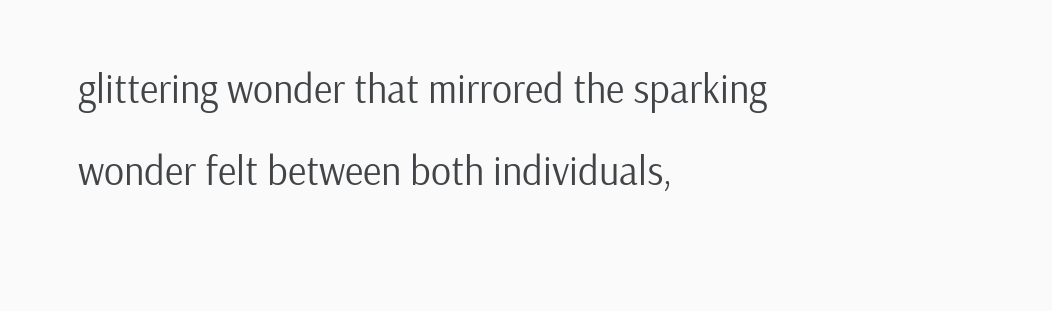glittering wonder that mirrored the sparking wonder felt between both individuals,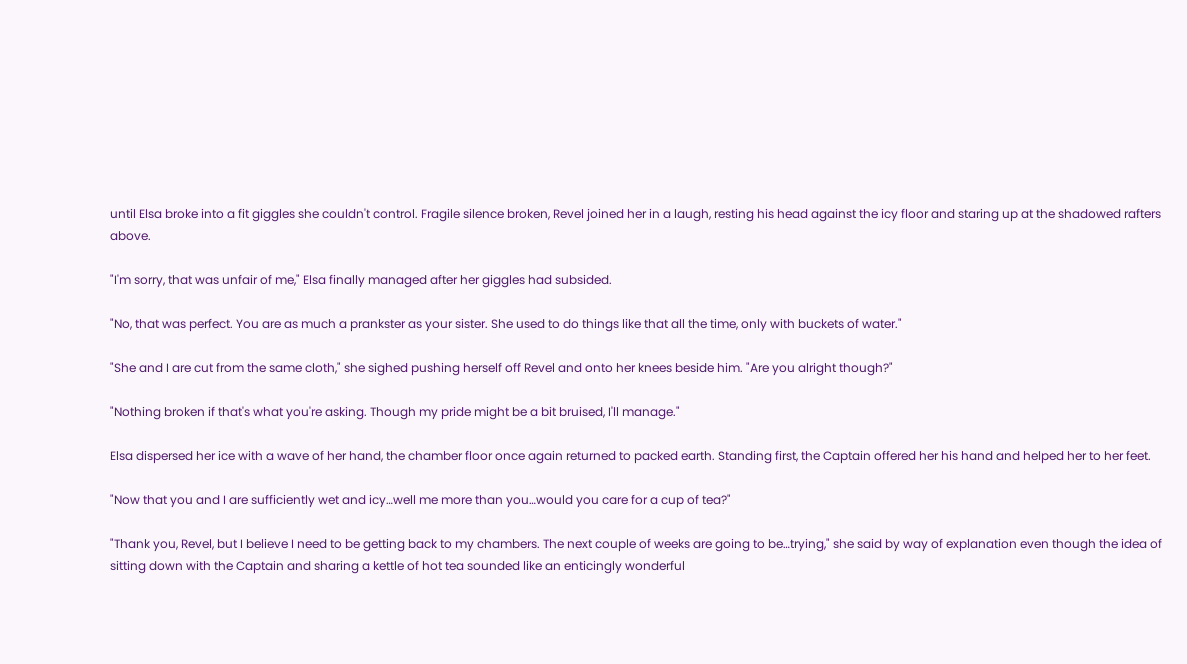until Elsa broke into a fit giggles she couldn't control. Fragile silence broken, Revel joined her in a laugh, resting his head against the icy floor and staring up at the shadowed rafters above.

"I'm sorry, that was unfair of me," Elsa finally managed after her giggles had subsided.

"No, that was perfect. You are as much a prankster as your sister. She used to do things like that all the time, only with buckets of water."

"She and I are cut from the same cloth," she sighed pushing herself off Revel and onto her knees beside him. "Are you alright though?"

"Nothing broken if that's what you're asking. Though my pride might be a bit bruised, I'll manage."

Elsa dispersed her ice with a wave of her hand, the chamber floor once again returned to packed earth. Standing first, the Captain offered her his hand and helped her to her feet.

"Now that you and I are sufficiently wet and icy…well me more than you…would you care for a cup of tea?"

"Thank you, Revel, but I believe I need to be getting back to my chambers. The next couple of weeks are going to be…trying," she said by way of explanation even though the idea of sitting down with the Captain and sharing a kettle of hot tea sounded like an enticingly wonderful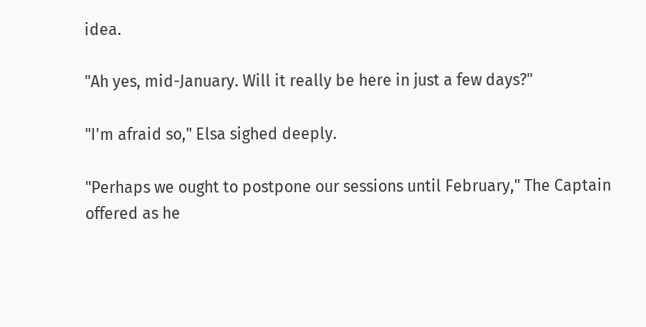idea.

"Ah yes, mid-January. Will it really be here in just a few days?"

"I'm afraid so," Elsa sighed deeply.

"Perhaps we ought to postpone our sessions until February," The Captain offered as he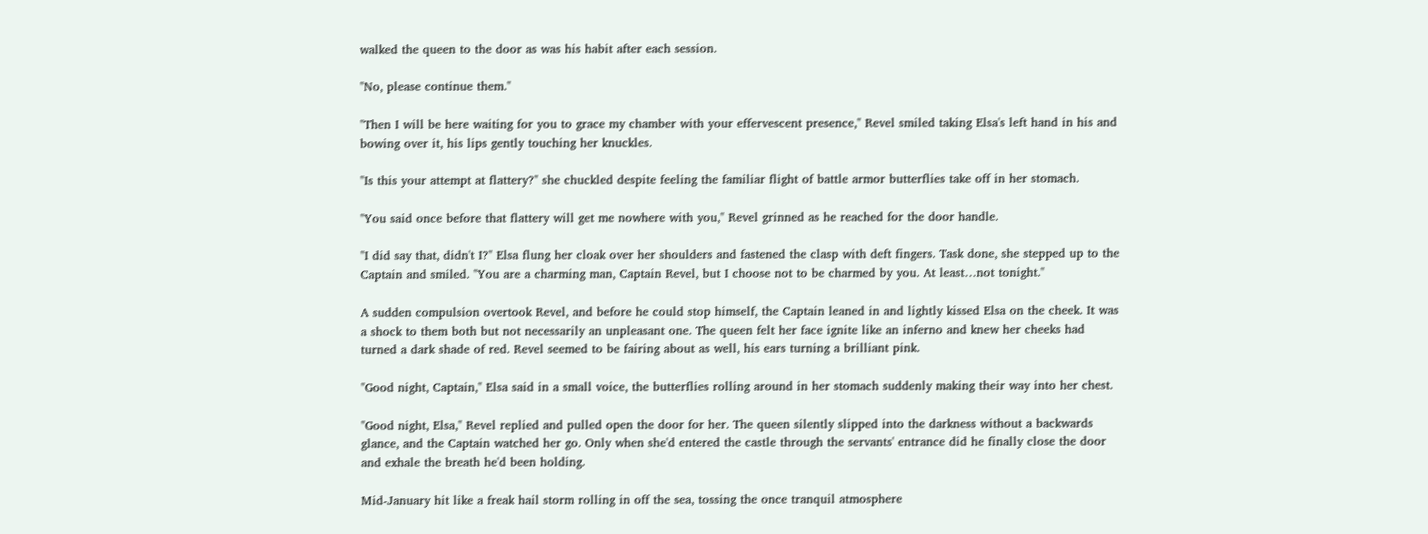walked the queen to the door as was his habit after each session.

"No, please continue them."

"Then I will be here waiting for you to grace my chamber with your effervescent presence," Revel smiled taking Elsa's left hand in his and bowing over it, his lips gently touching her knuckles.

"Is this your attempt at flattery?" she chuckled despite feeling the familiar flight of battle armor butterflies take off in her stomach.

"You said once before that flattery will get me nowhere with you," Revel grinned as he reached for the door handle.

"I did say that, didn't I?" Elsa flung her cloak over her shoulders and fastened the clasp with deft fingers. Task done, she stepped up to the Captain and smiled. "You are a charming man, Captain Revel, but I choose not to be charmed by you. At least…not tonight."

A sudden compulsion overtook Revel, and before he could stop himself, the Captain leaned in and lightly kissed Elsa on the cheek. It was a shock to them both but not necessarily an unpleasant one. The queen felt her face ignite like an inferno and knew her cheeks had turned a dark shade of red. Revel seemed to be fairing about as well, his ears turning a brilliant pink.

"Good night, Captain," Elsa said in a small voice, the butterflies rolling around in her stomach suddenly making their way into her chest.

"Good night, Elsa," Revel replied and pulled open the door for her. The queen silently slipped into the darkness without a backwards glance, and the Captain watched her go. Only when she'd entered the castle through the servants' entrance did he finally close the door and exhale the breath he'd been holding.

Mid-January hit like a freak hail storm rolling in off the sea, tossing the once tranquil atmosphere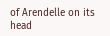of Arendelle on its head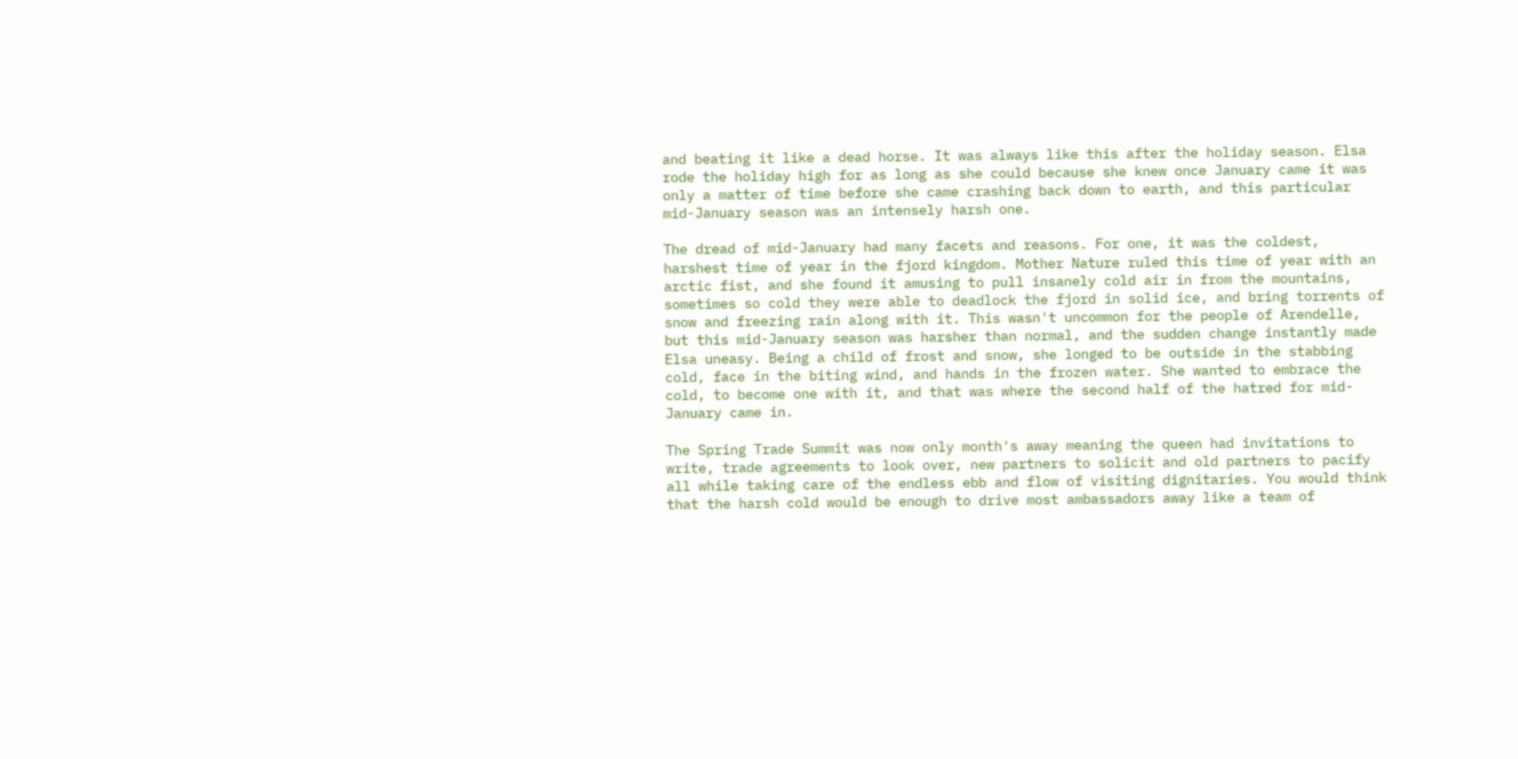and beating it like a dead horse. It was always like this after the holiday season. Elsa rode the holiday high for as long as she could because she knew once January came it was only a matter of time before she came crashing back down to earth, and this particular mid-January season was an intensely harsh one.

The dread of mid-January had many facets and reasons. For one, it was the coldest, harshest time of year in the fjord kingdom. Mother Nature ruled this time of year with an arctic fist, and she found it amusing to pull insanely cold air in from the mountains, sometimes so cold they were able to deadlock the fjord in solid ice, and bring torrents of snow and freezing rain along with it. This wasn't uncommon for the people of Arendelle, but this mid-January season was harsher than normal, and the sudden change instantly made Elsa uneasy. Being a child of frost and snow, she longed to be outside in the stabbing cold, face in the biting wind, and hands in the frozen water. She wanted to embrace the cold, to become one with it, and that was where the second half of the hatred for mid-January came in.

The Spring Trade Summit was now only month's away meaning the queen had invitations to write, trade agreements to look over, new partners to solicit and old partners to pacify all while taking care of the endless ebb and flow of visiting dignitaries. You would think that the harsh cold would be enough to drive most ambassadors away like a team of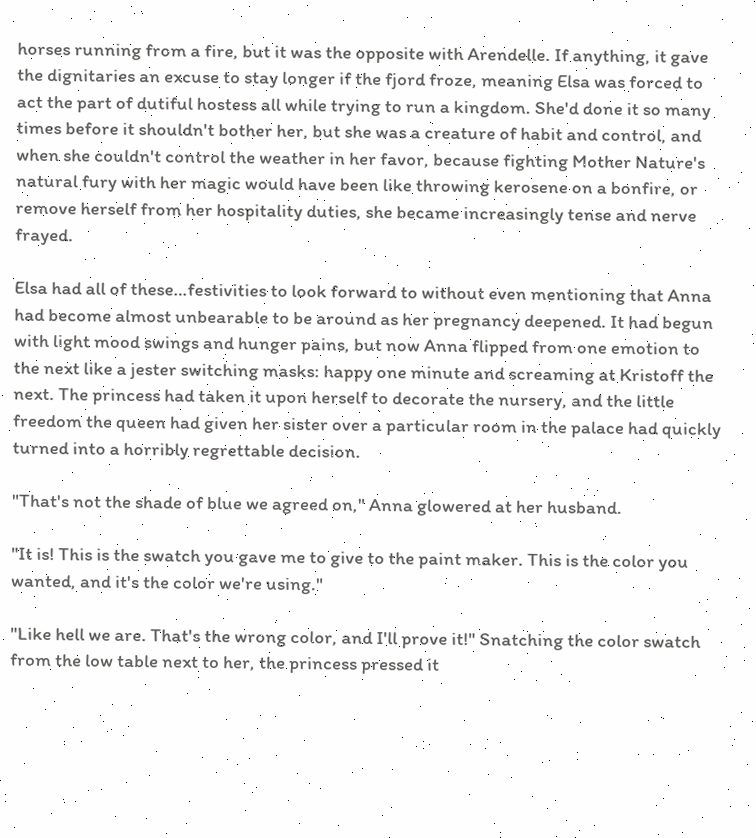horses running from a fire, but it was the opposite with Arendelle. If anything, it gave the dignitaries an excuse to stay longer if the fjord froze, meaning Elsa was forced to act the part of dutiful hostess all while trying to run a kingdom. She'd done it so many times before it shouldn't bother her, but she was a creature of habit and control, and when she couldn't control the weather in her favor, because fighting Mother Nature's natural fury with her magic would have been like throwing kerosene on a bonfire, or remove herself from her hospitality duties, she became increasingly tense and nerve frayed.

Elsa had all of these…festivities to look forward to without even mentioning that Anna had become almost unbearable to be around as her pregnancy deepened. It had begun with light mood swings and hunger pains, but now Anna flipped from one emotion to the next like a jester switching masks: happy one minute and screaming at Kristoff the next. The princess had taken it upon herself to decorate the nursery, and the little freedom the queen had given her sister over a particular room in the palace had quickly turned into a horribly regrettable decision.

"That's not the shade of blue we agreed on," Anna glowered at her husband.

"It is! This is the swatch you gave me to give to the paint maker. This is the color you wanted, and it's the color we're using."

"Like hell we are. That's the wrong color, and I'll prove it!" Snatching the color swatch from the low table next to her, the princess pressed it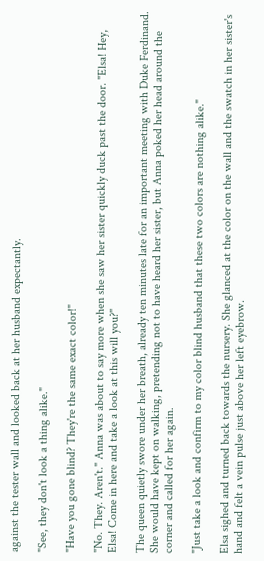against the tester wall and looked back at her husband expectantly.

"See, they don't look a thing alike."

"Have you gone blind? They're the same exact color!"

"No. They. Aren't." Anna was about to say more when she saw her sister quickly duck past the door. "Elsa! Hey, Elsa! Come in here and take a look at this will you?"

The queen quietly swore under her breath, already ten minutes late for an important meeting with Duke Ferdinand. She would have kept on walking, pretending not to have heard her sister, but Anna poked her head around the corner and called for her again.

"Just take a look and confirm to my color blind husband that these two colors are nothing alike."

Elsa sighed and turned back towards the nursery. She glanced at the color on the wall and the swatch in her sister's hand and felt a vein pulse just above her left eyebrow.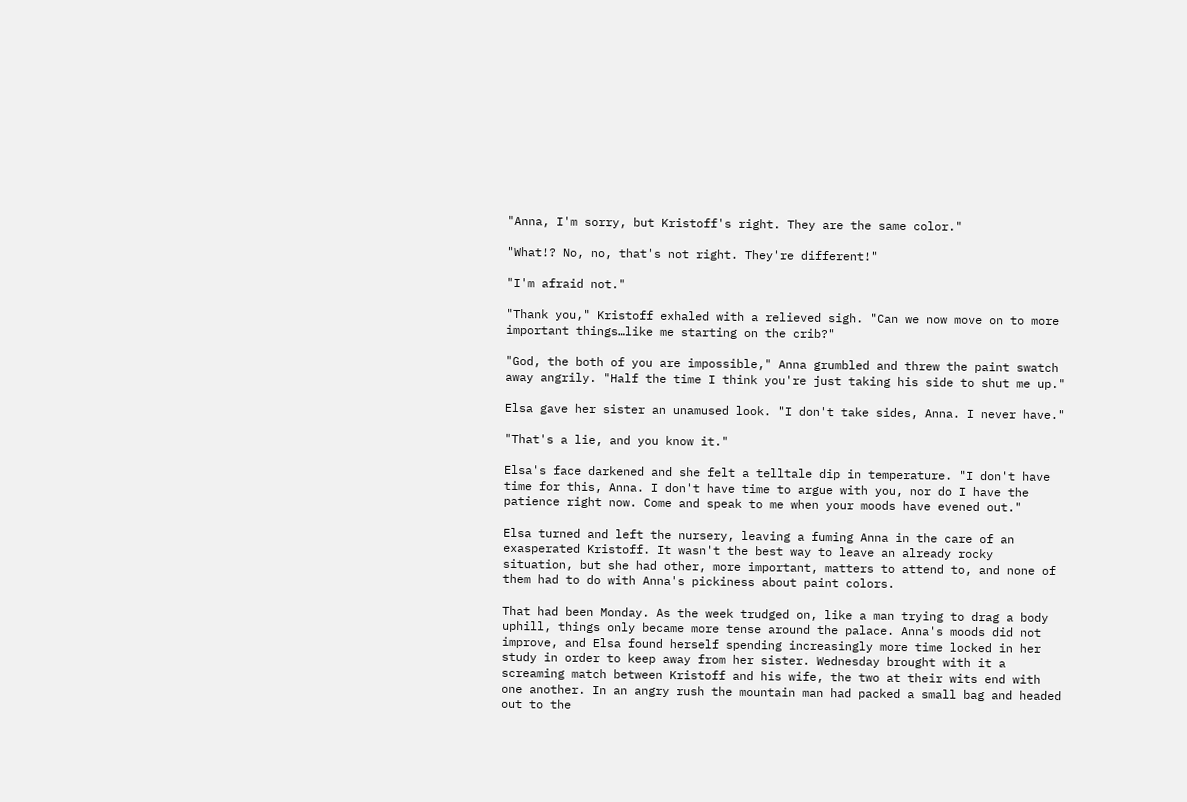"Anna, I'm sorry, but Kristoff's right. They are the same color."

"What!? No, no, that's not right. They're different!"

"I'm afraid not."

"Thank you," Kristoff exhaled with a relieved sigh. "Can we now move on to more important things…like me starting on the crib?"

"God, the both of you are impossible," Anna grumbled and threw the paint swatch away angrily. "Half the time I think you're just taking his side to shut me up."

Elsa gave her sister an unamused look. "I don't take sides, Anna. I never have."

"That's a lie, and you know it."

Elsa's face darkened and she felt a telltale dip in temperature. "I don't have time for this, Anna. I don't have time to argue with you, nor do I have the patience right now. Come and speak to me when your moods have evened out."

Elsa turned and left the nursery, leaving a fuming Anna in the care of an exasperated Kristoff. It wasn't the best way to leave an already rocky situation, but she had other, more important, matters to attend to, and none of them had to do with Anna's pickiness about paint colors.

That had been Monday. As the week trudged on, like a man trying to drag a body uphill, things only became more tense around the palace. Anna's moods did not improve, and Elsa found herself spending increasingly more time locked in her study in order to keep away from her sister. Wednesday brought with it a screaming match between Kristoff and his wife, the two at their wits end with one another. In an angry rush the mountain man had packed a small bag and headed out to the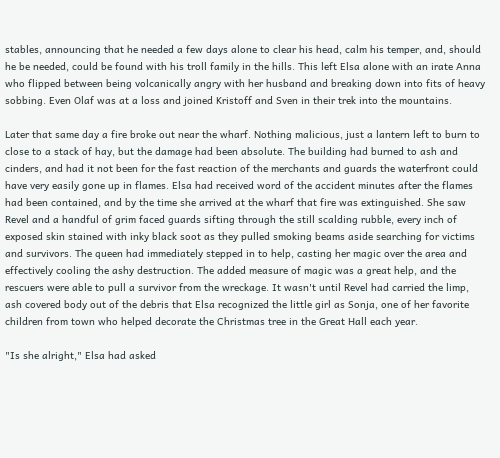stables, announcing that he needed a few days alone to clear his head, calm his temper, and, should he be needed, could be found with his troll family in the hills. This left Elsa alone with an irate Anna who flipped between being volcanically angry with her husband and breaking down into fits of heavy sobbing. Even Olaf was at a loss and joined Kristoff and Sven in their trek into the mountains.

Later that same day a fire broke out near the wharf. Nothing malicious, just a lantern left to burn to close to a stack of hay, but the damage had been absolute. The building had burned to ash and cinders, and had it not been for the fast reaction of the merchants and guards the waterfront could have very easily gone up in flames. Elsa had received word of the accident minutes after the flames had been contained, and by the time she arrived at the wharf that fire was extinguished. She saw Revel and a handful of grim faced guards sifting through the still scalding rubble, every inch of exposed skin stained with inky black soot as they pulled smoking beams aside searching for victims and survivors. The queen had immediately stepped in to help, casting her magic over the area and effectively cooling the ashy destruction. The added measure of magic was a great help, and the rescuers were able to pull a survivor from the wreckage. It wasn't until Revel had carried the limp, ash covered body out of the debris that Elsa recognized the little girl as Sonja, one of her favorite children from town who helped decorate the Christmas tree in the Great Hall each year.

"Is she alright," Elsa had asked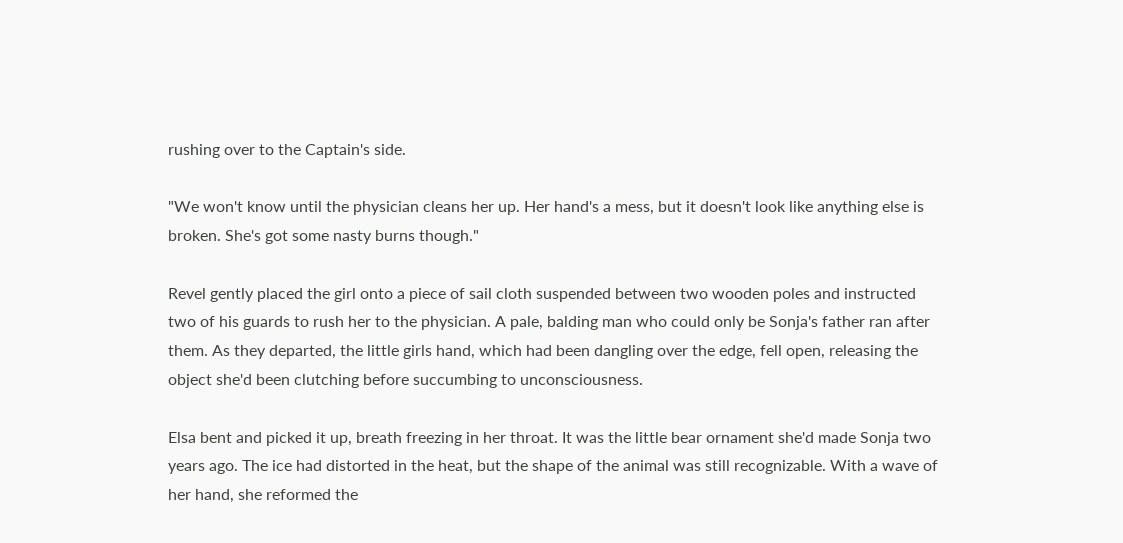rushing over to the Captain's side.

"We won't know until the physician cleans her up. Her hand's a mess, but it doesn't look like anything else is broken. She's got some nasty burns though."

Revel gently placed the girl onto a piece of sail cloth suspended between two wooden poles and instructed two of his guards to rush her to the physician. A pale, balding man who could only be Sonja's father ran after them. As they departed, the little girls hand, which had been dangling over the edge, fell open, releasing the object she'd been clutching before succumbing to unconsciousness.

Elsa bent and picked it up, breath freezing in her throat. It was the little bear ornament she'd made Sonja two years ago. The ice had distorted in the heat, but the shape of the animal was still recognizable. With a wave of her hand, she reformed the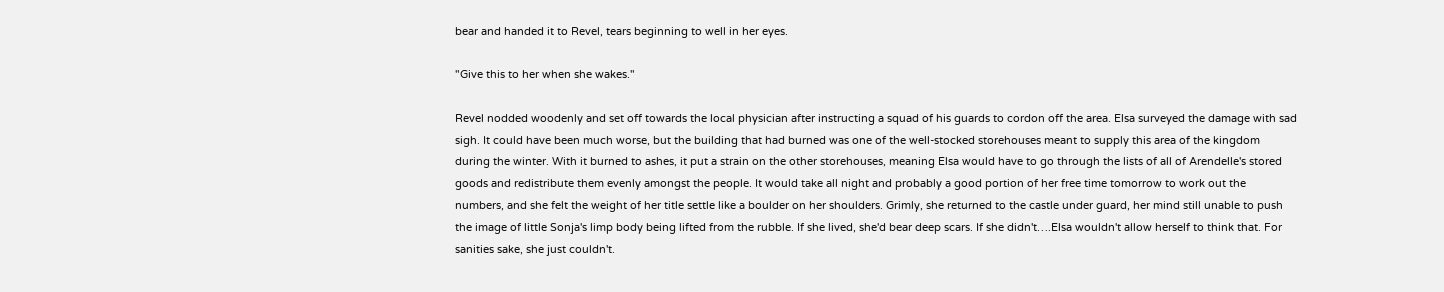bear and handed it to Revel, tears beginning to well in her eyes.

"Give this to her when she wakes."

Revel nodded woodenly and set off towards the local physician after instructing a squad of his guards to cordon off the area. Elsa surveyed the damage with sad sigh. It could have been much worse, but the building that had burned was one of the well-stocked storehouses meant to supply this area of the kingdom during the winter. With it burned to ashes, it put a strain on the other storehouses, meaning Elsa would have to go through the lists of all of Arendelle's stored goods and redistribute them evenly amongst the people. It would take all night and probably a good portion of her free time tomorrow to work out the numbers, and she felt the weight of her title settle like a boulder on her shoulders. Grimly, she returned to the castle under guard, her mind still unable to push the image of little Sonja's limp body being lifted from the rubble. If she lived, she'd bear deep scars. If she didn't….Elsa wouldn't allow herself to think that. For sanities sake, she just couldn't.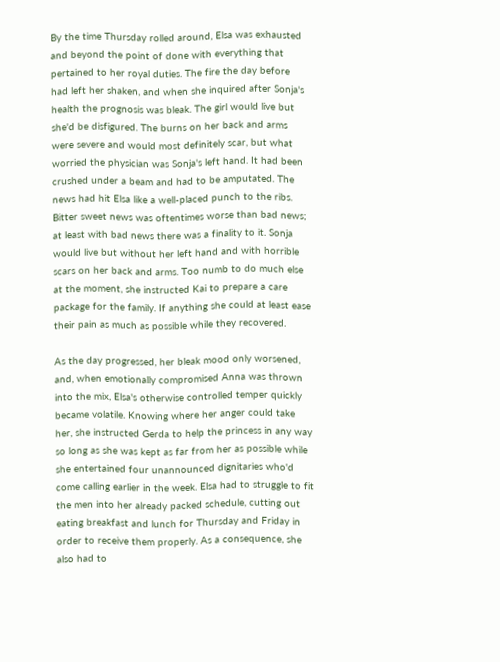By the time Thursday rolled around, Elsa was exhausted and beyond the point of done with everything that pertained to her royal duties. The fire the day before had left her shaken, and when she inquired after Sonja's health the prognosis was bleak. The girl would live but she'd be disfigured. The burns on her back and arms were severe and would most definitely scar, but what worried the physician was Sonja's left hand. It had been crushed under a beam and had to be amputated. The news had hit Elsa like a well-placed punch to the ribs. Bitter sweet news was oftentimes worse than bad news; at least with bad news there was a finality to it. Sonja would live but without her left hand and with horrible scars on her back and arms. Too numb to do much else at the moment, she instructed Kai to prepare a care package for the family. If anything she could at least ease their pain as much as possible while they recovered.

As the day progressed, her bleak mood only worsened, and, when emotionally compromised Anna was thrown into the mix, Elsa's otherwise controlled temper quickly became volatile. Knowing where her anger could take her, she instructed Gerda to help the princess in any way so long as she was kept as far from her as possible while she entertained four unannounced dignitaries who'd come calling earlier in the week. Elsa had to struggle to fit the men into her already packed schedule, cutting out eating breakfast and lunch for Thursday and Friday in order to receive them properly. As a consequence, she also had to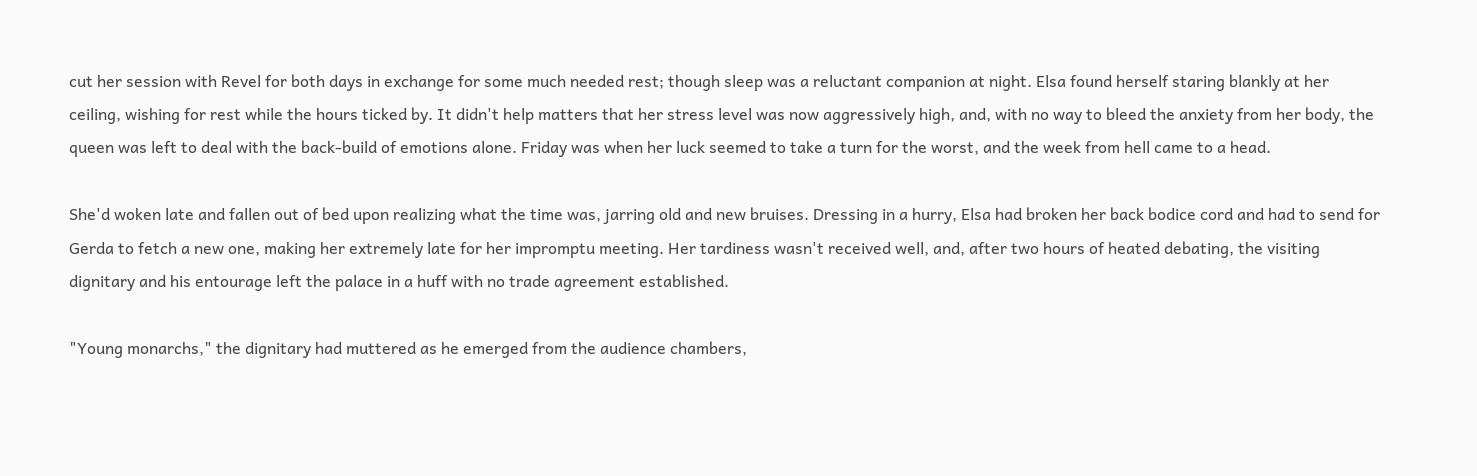cut her session with Revel for both days in exchange for some much needed rest; though sleep was a reluctant companion at night. Elsa found herself staring blankly at her ceiling, wishing for rest while the hours ticked by. It didn't help matters that her stress level was now aggressively high, and, with no way to bleed the anxiety from her body, the queen was left to deal with the back-build of emotions alone. Friday was when her luck seemed to take a turn for the worst, and the week from hell came to a head.

She'd woken late and fallen out of bed upon realizing what the time was, jarring old and new bruises. Dressing in a hurry, Elsa had broken her back bodice cord and had to send for Gerda to fetch a new one, making her extremely late for her impromptu meeting. Her tardiness wasn't received well, and, after two hours of heated debating, the visiting dignitary and his entourage left the palace in a huff with no trade agreement established.

"Young monarchs," the dignitary had muttered as he emerged from the audience chambers,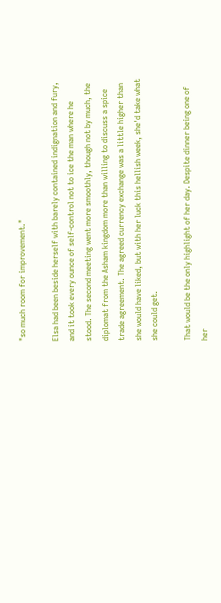"so much room for improvement."

Elsa had been beside herself with barely contained indignation and fury, and it took every ounce of self-control not to ice the man where he stood. The second meeting went more smoothly, though not by much, the diplomat from the Asham kingdom more than willing to discuss a spice trade agreement. The agreed currency exchange was a little higher than she would have liked, but with her luck this hellish week, she'd take what she could get.

That would be the only highlight of her day. Despite dinner being one of her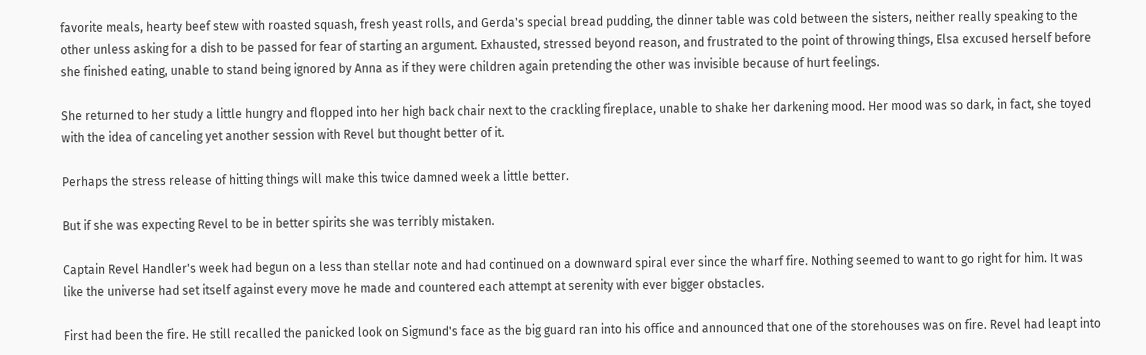favorite meals, hearty beef stew with roasted squash, fresh yeast rolls, and Gerda's special bread pudding, the dinner table was cold between the sisters, neither really speaking to the other unless asking for a dish to be passed for fear of starting an argument. Exhausted, stressed beyond reason, and frustrated to the point of throwing things, Elsa excused herself before she finished eating, unable to stand being ignored by Anna as if they were children again pretending the other was invisible because of hurt feelings.

She returned to her study a little hungry and flopped into her high back chair next to the crackling fireplace, unable to shake her darkening mood. Her mood was so dark, in fact, she toyed with the idea of canceling yet another session with Revel but thought better of it.

Perhaps the stress release of hitting things will make this twice damned week a little better.

But if she was expecting Revel to be in better spirits she was terribly mistaken.

Captain Revel Handler's week had begun on a less than stellar note and had continued on a downward spiral ever since the wharf fire. Nothing seemed to want to go right for him. It was like the universe had set itself against every move he made and countered each attempt at serenity with ever bigger obstacles.

First had been the fire. He still recalled the panicked look on Sigmund's face as the big guard ran into his office and announced that one of the storehouses was on fire. Revel had leapt into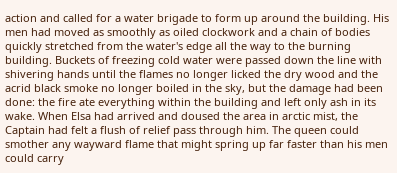action and called for a water brigade to form up around the building. His men had moved as smoothly as oiled clockwork and a chain of bodies quickly stretched from the water's edge all the way to the burning building. Buckets of freezing cold water were passed down the line with shivering hands until the flames no longer licked the dry wood and the acrid black smoke no longer boiled in the sky, but the damage had been done: the fire ate everything within the building and left only ash in its wake. When Elsa had arrived and doused the area in arctic mist, the Captain had felt a flush of relief pass through him. The queen could smother any wayward flame that might spring up far faster than his men could carry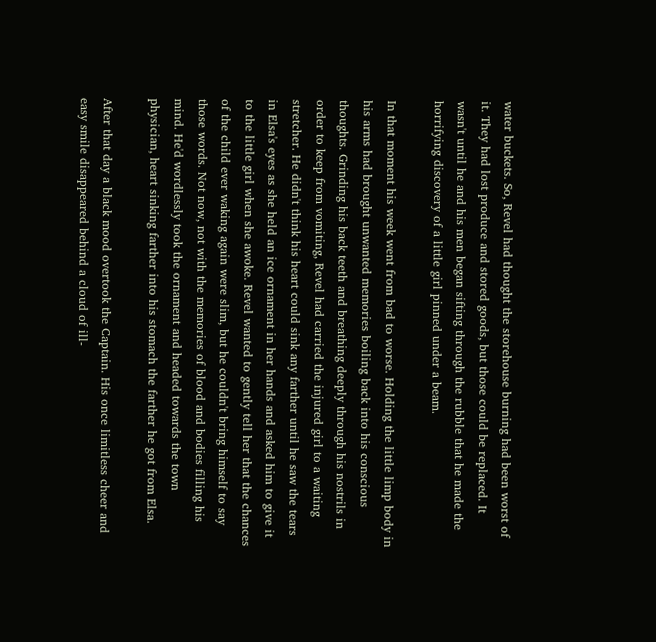water buckets. So, Revel had thought the storehouse burning had been worst of it. They had lost produce and stored goods, but those could be replaced. It wasn't until he and his men began sifting through the rubble that he made the horrifying discovery of a little girl pinned under a beam.

In that moment his week went from bad to worse. Holding the little limp body in his arms had brought unwanted memories boiling back into his conscious thoughts. Grinding his back teeth and breathing deeply through his nostrils in order to keep from vomiting, Revel had carried the injured girl to a waiting stretcher. He didn't think his heart could sink any farther until he saw the tears in Elsa's eyes as she held an ice ornament in her hands and asked him to give it to the little girl when she awoke. Revel wanted to gently tell her that the chances of the child ever waking again were slim, but he couldn't bring himself to say those words. Not now, not with the memories of blood and bodies filling his mind. He'd wordlessly took the ornament and headed towards the town physician, heart sinking farther into his stomach the farther he got from Elsa.

After that day a black mood overtook the Captain. His once limitless cheer and easy smile disappeared behind a cloud of ill-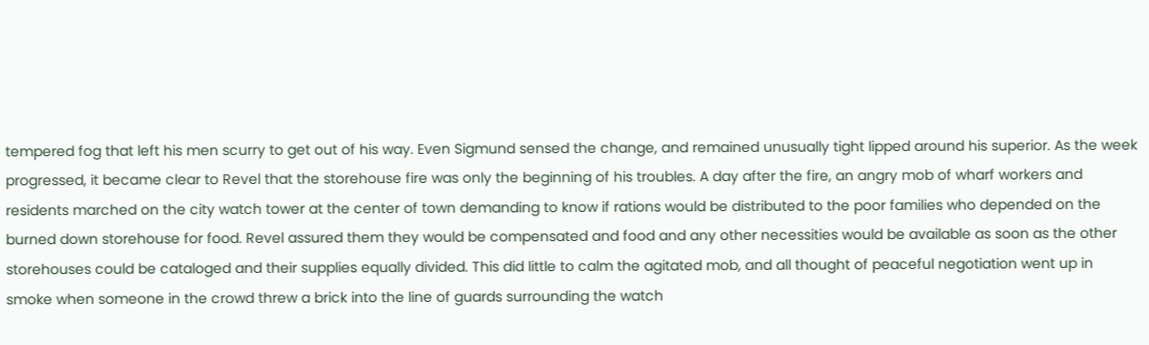tempered fog that left his men scurry to get out of his way. Even Sigmund sensed the change, and remained unusually tight lipped around his superior. As the week progressed, it became clear to Revel that the storehouse fire was only the beginning of his troubles. A day after the fire, an angry mob of wharf workers and residents marched on the city watch tower at the center of town demanding to know if rations would be distributed to the poor families who depended on the burned down storehouse for food. Revel assured them they would be compensated and food and any other necessities would be available as soon as the other storehouses could be cataloged and their supplies equally divided. This did little to calm the agitated mob, and all thought of peaceful negotiation went up in smoke when someone in the crowd threw a brick into the line of guards surrounding the watch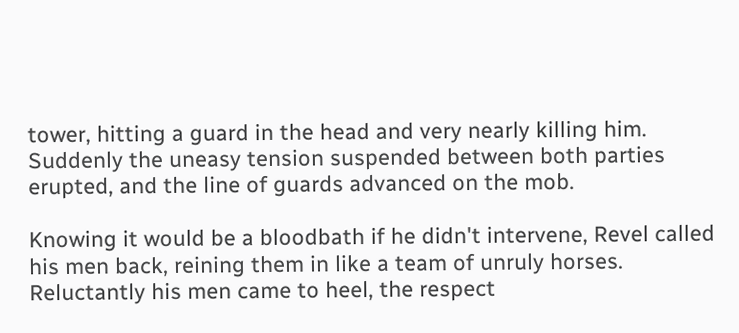tower, hitting a guard in the head and very nearly killing him. Suddenly the uneasy tension suspended between both parties erupted, and the line of guards advanced on the mob.

Knowing it would be a bloodbath if he didn't intervene, Revel called his men back, reining them in like a team of unruly horses. Reluctantly his men came to heel, the respect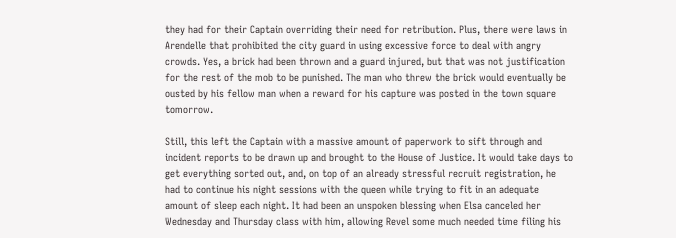they had for their Captain overriding their need for retribution. Plus, there were laws in Arendelle that prohibited the city guard in using excessive force to deal with angry crowds. Yes, a brick had been thrown and a guard injured, but that was not justification for the rest of the mob to be punished. The man who threw the brick would eventually be ousted by his fellow man when a reward for his capture was posted in the town square tomorrow.

Still, this left the Captain with a massive amount of paperwork to sift through and incident reports to be drawn up and brought to the House of Justice. It would take days to get everything sorted out, and, on top of an already stressful recruit registration, he had to continue his night sessions with the queen while trying to fit in an adequate amount of sleep each night. It had been an unspoken blessing when Elsa canceled her Wednesday and Thursday class with him, allowing Revel some much needed time filing his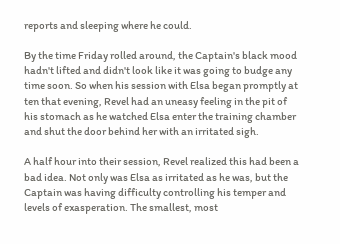reports and sleeping where he could.

By the time Friday rolled around, the Captain's black mood hadn't lifted and didn't look like it was going to budge any time soon. So when his session with Elsa began promptly at ten that evening, Revel had an uneasy feeling in the pit of his stomach as he watched Elsa enter the training chamber and shut the door behind her with an irritated sigh.

A half hour into their session, Revel realized this had been a bad idea. Not only was Elsa as irritated as he was, but the Captain was having difficulty controlling his temper and levels of exasperation. The smallest, most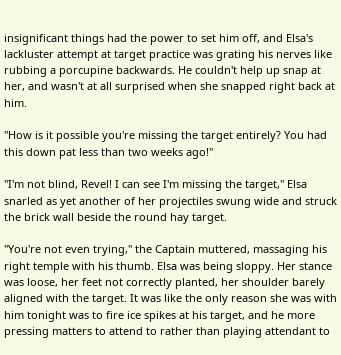insignificant things had the power to set him off, and Elsa's lackluster attempt at target practice was grating his nerves like rubbing a porcupine backwards. He couldn't help up snap at her, and wasn't at all surprised when she snapped right back at him.

"How is it possible you're missing the target entirely? You had this down pat less than two weeks ago!"

"I'm not blind, Revel! I can see I'm missing the target," Elsa snarled as yet another of her projectiles swung wide and struck the brick wall beside the round hay target.

"You're not even trying," the Captain muttered, massaging his right temple with his thumb. Elsa was being sloppy. Her stance was loose, her feet not correctly planted, her shoulder barely aligned with the target. It was like the only reason she was with him tonight was to fire ice spikes at his target, and he more pressing matters to attend to rather than playing attendant to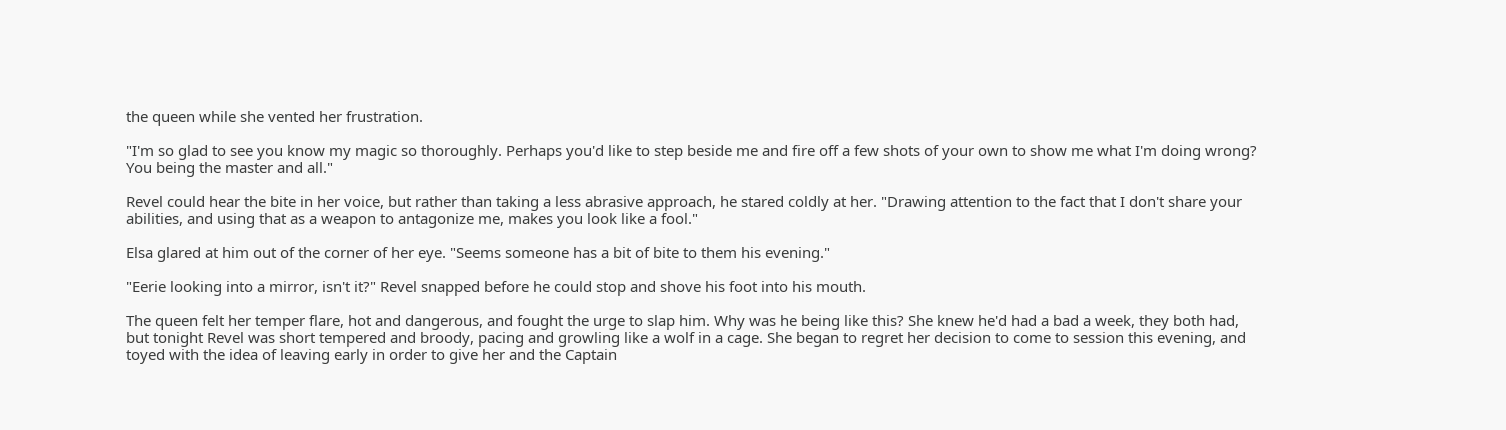the queen while she vented her frustration.

"I'm so glad to see you know my magic so thoroughly. Perhaps you'd like to step beside me and fire off a few shots of your own to show me what I'm doing wrong? You being the master and all."

Revel could hear the bite in her voice, but rather than taking a less abrasive approach, he stared coldly at her. "Drawing attention to the fact that I don't share your abilities, and using that as a weapon to antagonize me, makes you look like a fool."

Elsa glared at him out of the corner of her eye. "Seems someone has a bit of bite to them his evening."

"Eerie looking into a mirror, isn't it?" Revel snapped before he could stop and shove his foot into his mouth.

The queen felt her temper flare, hot and dangerous, and fought the urge to slap him. Why was he being like this? She knew he'd had a bad a week, they both had, but tonight Revel was short tempered and broody, pacing and growling like a wolf in a cage. She began to regret her decision to come to session this evening, and toyed with the idea of leaving early in order to give her and the Captain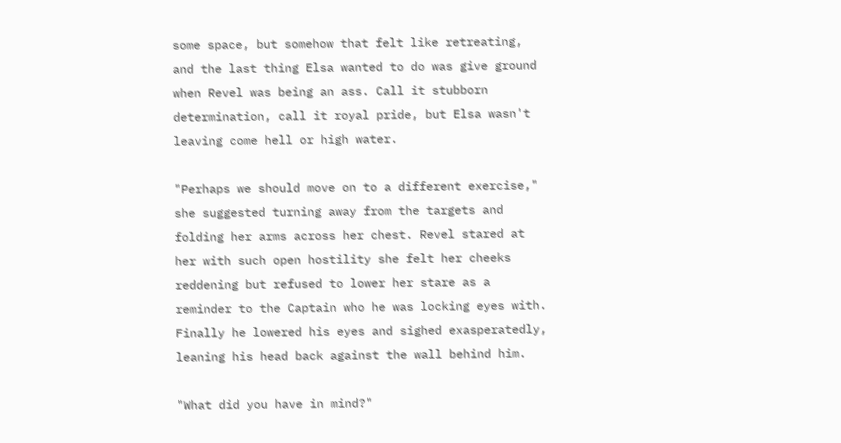some space, but somehow that felt like retreating, and the last thing Elsa wanted to do was give ground when Revel was being an ass. Call it stubborn determination, call it royal pride, but Elsa wasn't leaving come hell or high water.

"Perhaps we should move on to a different exercise," she suggested turning away from the targets and folding her arms across her chest. Revel stared at her with such open hostility she felt her cheeks reddening but refused to lower her stare as a reminder to the Captain who he was locking eyes with. Finally he lowered his eyes and sighed exasperatedly, leaning his head back against the wall behind him.

"What did you have in mind?"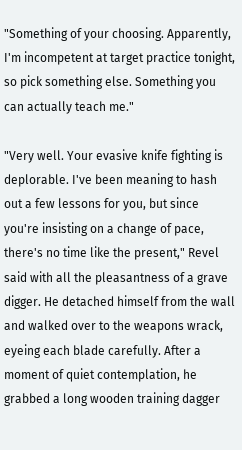"Something of your choosing. Apparently, I'm incompetent at target practice tonight, so pick something else. Something you can actually teach me."

"Very well. Your evasive knife fighting is deplorable. I've been meaning to hash out a few lessons for you, but since you're insisting on a change of pace, there's no time like the present," Revel said with all the pleasantness of a grave digger. He detached himself from the wall and walked over to the weapons wrack, eyeing each blade carefully. After a moment of quiet contemplation, he grabbed a long wooden training dagger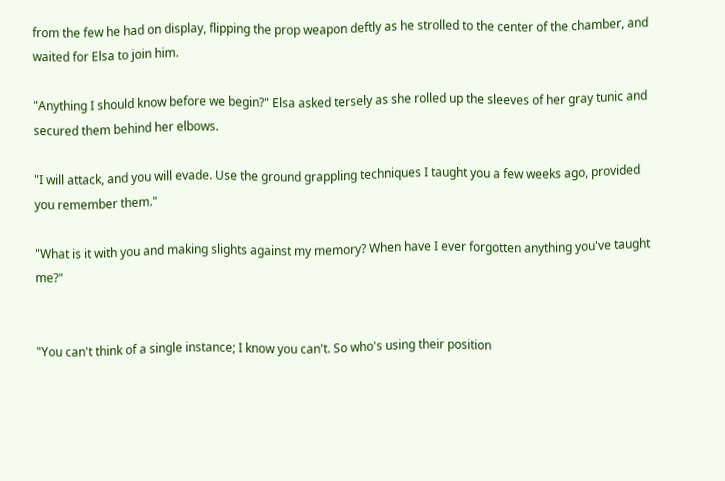from the few he had on display, flipping the prop weapon deftly as he strolled to the center of the chamber, and waited for Elsa to join him.

"Anything I should know before we begin?" Elsa asked tersely as she rolled up the sleeves of her gray tunic and secured them behind her elbows.

"I will attack, and you will evade. Use the ground grappling techniques I taught you a few weeks ago, provided you remember them."

"What is it with you and making slights against my memory? When have I ever forgotten anything you've taught me?"


"You can't think of a single instance; I know you can't. So who's using their position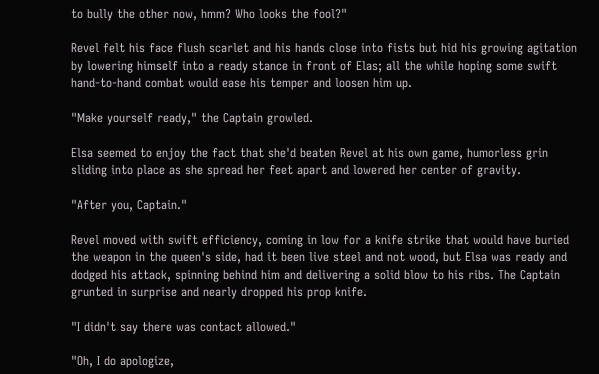to bully the other now, hmm? Who looks the fool?"

Revel felt his face flush scarlet and his hands close into fists but hid his growing agitation by lowering himself into a ready stance in front of Elas; all the while hoping some swift hand-to-hand combat would ease his temper and loosen him up.

"Make yourself ready," the Captain growled.

Elsa seemed to enjoy the fact that she'd beaten Revel at his own game, humorless grin sliding into place as she spread her feet apart and lowered her center of gravity.

"After you, Captain."

Revel moved with swift efficiency, coming in low for a knife strike that would have buried the weapon in the queen's side, had it been live steel and not wood, but Elsa was ready and dodged his attack, spinning behind him and delivering a solid blow to his ribs. The Captain grunted in surprise and nearly dropped his prop knife.

"I didn't say there was contact allowed."

"Oh, I do apologize,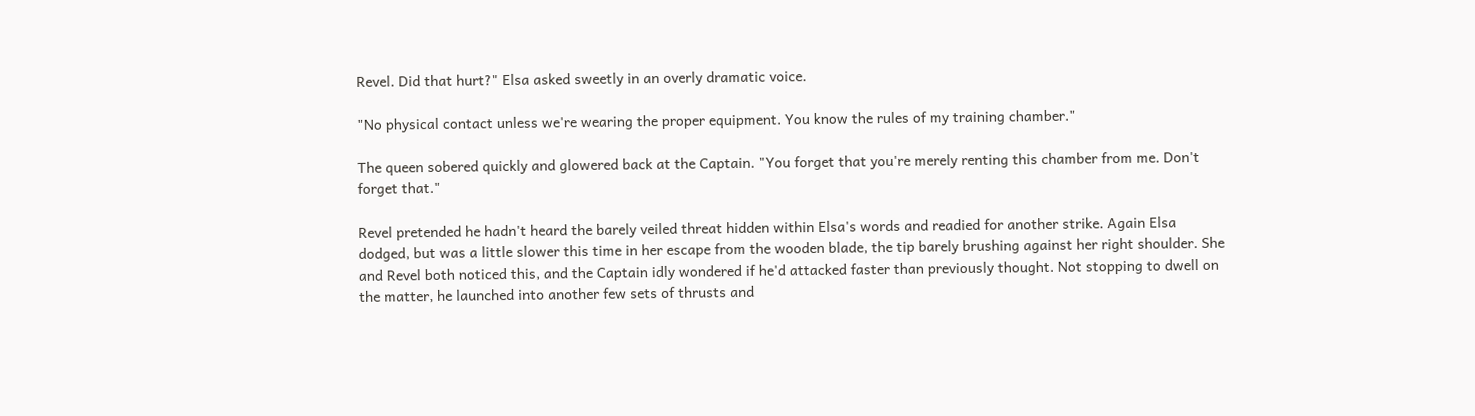Revel. Did that hurt?" Elsa asked sweetly in an overly dramatic voice.

"No physical contact unless we're wearing the proper equipment. You know the rules of my training chamber."

The queen sobered quickly and glowered back at the Captain. "You forget that you're merely renting this chamber from me. Don't forget that."

Revel pretended he hadn't heard the barely veiled threat hidden within Elsa's words and readied for another strike. Again Elsa dodged, but was a little slower this time in her escape from the wooden blade, the tip barely brushing against her right shoulder. She and Revel both noticed this, and the Captain idly wondered if he'd attacked faster than previously thought. Not stopping to dwell on the matter, he launched into another few sets of thrusts and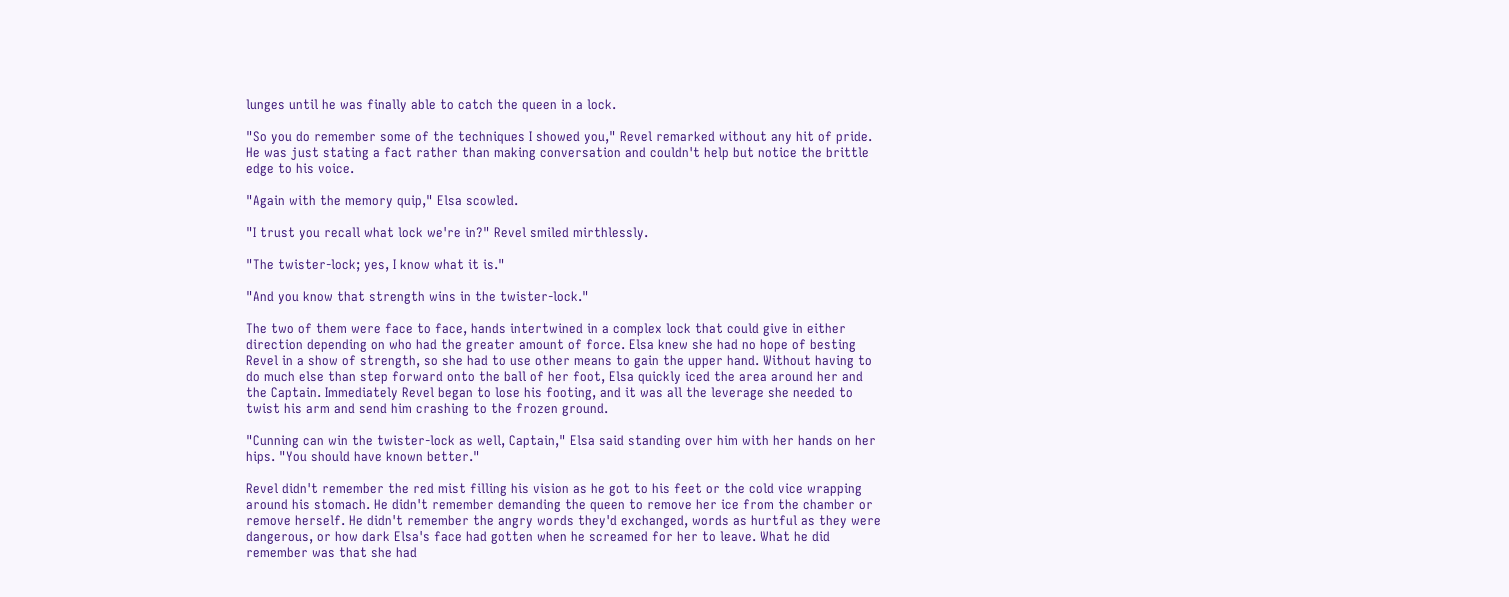lunges until he was finally able to catch the queen in a lock.

"So you do remember some of the techniques I showed you," Revel remarked without any hit of pride. He was just stating a fact rather than making conversation and couldn't help but notice the brittle edge to his voice.

"Again with the memory quip," Elsa scowled.

"I trust you recall what lock we're in?" Revel smiled mirthlessly.

"The twister-lock; yes, I know what it is."

"And you know that strength wins in the twister-lock."

The two of them were face to face, hands intertwined in a complex lock that could give in either direction depending on who had the greater amount of force. Elsa knew she had no hope of besting Revel in a show of strength, so she had to use other means to gain the upper hand. Without having to do much else than step forward onto the ball of her foot, Elsa quickly iced the area around her and the Captain. Immediately Revel began to lose his footing, and it was all the leverage she needed to twist his arm and send him crashing to the frozen ground.

"Cunning can win the twister-lock as well, Captain," Elsa said standing over him with her hands on her hips. "You should have known better."

Revel didn't remember the red mist filling his vision as he got to his feet or the cold vice wrapping around his stomach. He didn't remember demanding the queen to remove her ice from the chamber or remove herself. He didn't remember the angry words they'd exchanged, words as hurtful as they were dangerous, or how dark Elsa's face had gotten when he screamed for her to leave. What he did remember was that she had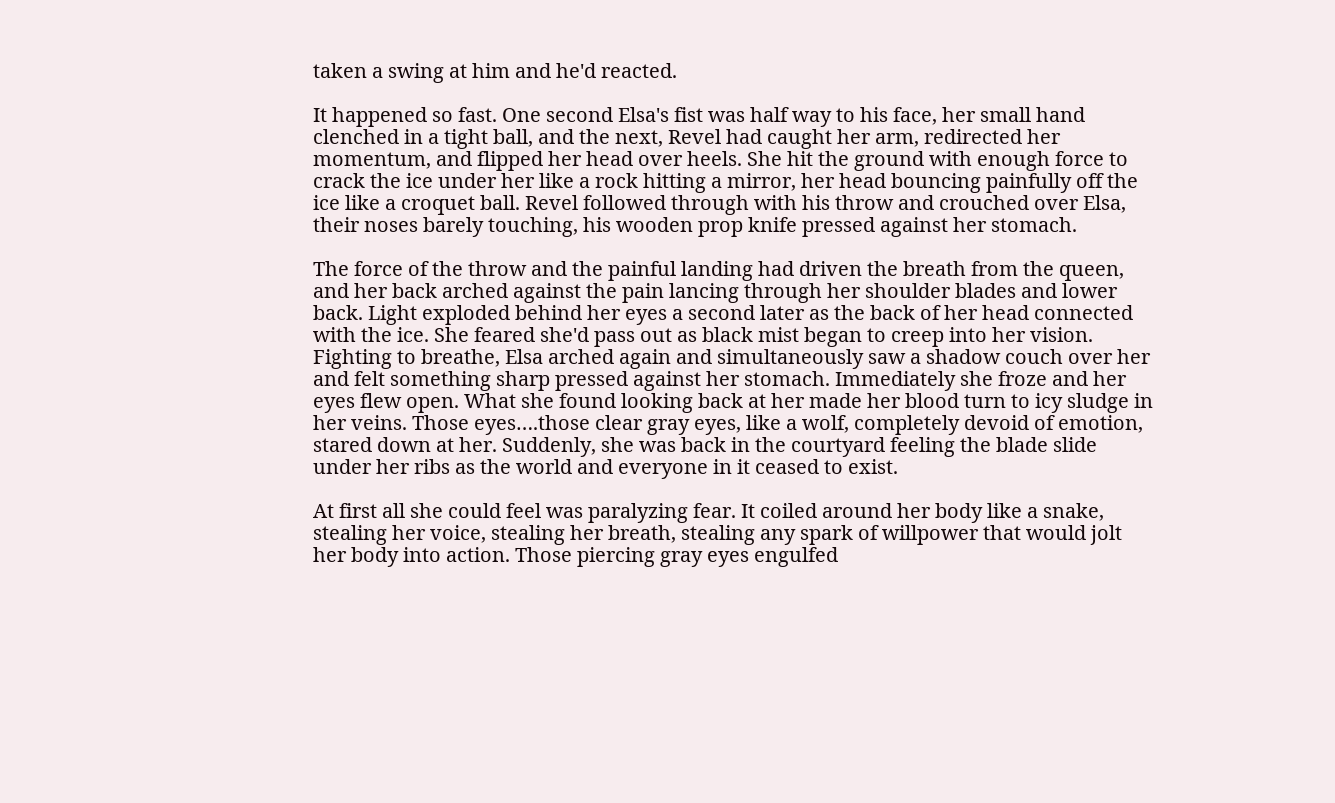taken a swing at him and he'd reacted.

It happened so fast. One second Elsa's fist was half way to his face, her small hand clenched in a tight ball, and the next, Revel had caught her arm, redirected her momentum, and flipped her head over heels. She hit the ground with enough force to crack the ice under her like a rock hitting a mirror, her head bouncing painfully off the ice like a croquet ball. Revel followed through with his throw and crouched over Elsa, their noses barely touching, his wooden prop knife pressed against her stomach.

The force of the throw and the painful landing had driven the breath from the queen, and her back arched against the pain lancing through her shoulder blades and lower back. Light exploded behind her eyes a second later as the back of her head connected with the ice. She feared she'd pass out as black mist began to creep into her vision. Fighting to breathe, Elsa arched again and simultaneously saw a shadow couch over her and felt something sharp pressed against her stomach. Immediately she froze and her eyes flew open. What she found looking back at her made her blood turn to icy sludge in her veins. Those eyes….those clear gray eyes, like a wolf, completely devoid of emotion, stared down at her. Suddenly, she was back in the courtyard feeling the blade slide under her ribs as the world and everyone in it ceased to exist.

At first all she could feel was paralyzing fear. It coiled around her body like a snake, stealing her voice, stealing her breath, stealing any spark of willpower that would jolt her body into action. Those piercing gray eyes engulfed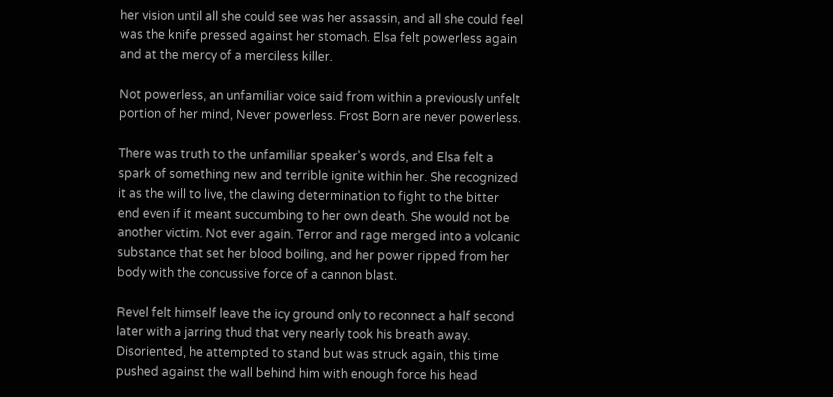her vision until all she could see was her assassin, and all she could feel was the knife pressed against her stomach. Elsa felt powerless again and at the mercy of a merciless killer.

Not powerless, an unfamiliar voice said from within a previously unfelt portion of her mind, Never powerless. Frost Born are never powerless.

There was truth to the unfamiliar speaker's words, and Elsa felt a spark of something new and terrible ignite within her. She recognized it as the will to live, the clawing determination to fight to the bitter end even if it meant succumbing to her own death. She would not be another victim. Not ever again. Terror and rage merged into a volcanic substance that set her blood boiling, and her power ripped from her body with the concussive force of a cannon blast.

Revel felt himself leave the icy ground only to reconnect a half second later with a jarring thud that very nearly took his breath away. Disoriented, he attempted to stand but was struck again, this time pushed against the wall behind him with enough force his head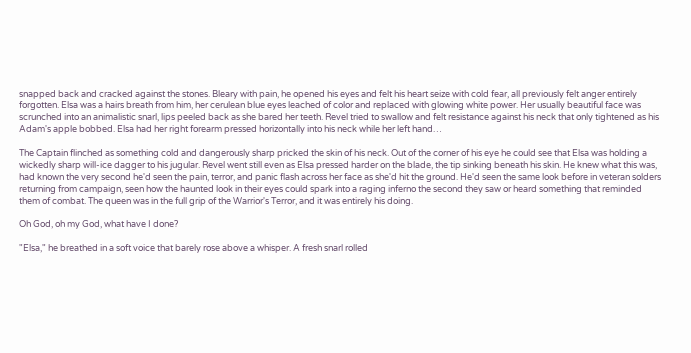snapped back and cracked against the stones. Bleary with pain, he opened his eyes and felt his heart seize with cold fear, all previously felt anger entirely forgotten. Elsa was a hairs breath from him, her cerulean blue eyes leached of color and replaced with glowing white power. Her usually beautiful face was scrunched into an animalistic snarl, lips peeled back as she bared her teeth. Revel tried to swallow and felt resistance against his neck that only tightened as his Adam's apple bobbed. Elsa had her right forearm pressed horizontally into his neck while her left hand…

The Captain flinched as something cold and dangerously sharp pricked the skin of his neck. Out of the corner of his eye he could see that Elsa was holding a wickedly sharp will-ice dagger to his jugular. Revel went still even as Elsa pressed harder on the blade, the tip sinking beneath his skin. He knew what this was, had known the very second he'd seen the pain, terror, and panic flash across her face as she'd hit the ground. He'd seen the same look before in veteran solders returning from campaign, seen how the haunted look in their eyes could spark into a raging inferno the second they saw or heard something that reminded them of combat. The queen was in the full grip of the Warrior's Terror, and it was entirely his doing.

Oh God, oh my God, what have I done?

"Elsa," he breathed in a soft voice that barely rose above a whisper. A fresh snarl rolled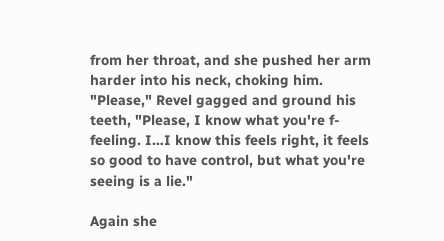from her throat, and she pushed her arm harder into his neck, choking him. "Please," Revel gagged and ground his teeth, "Please, I know what you're f-feeling. I…I know this feels right, it feels so good to have control, but what you're seeing is a lie."

Again she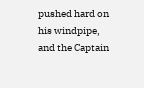pushed hard on his windpipe, and the Captain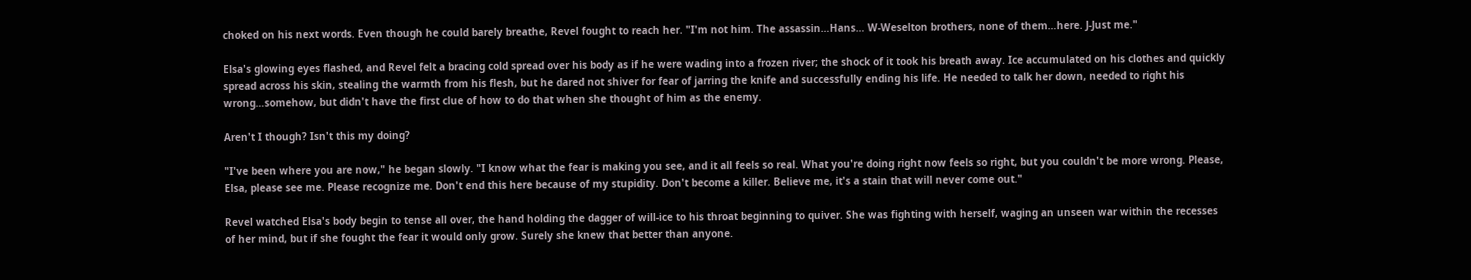choked on his next words. Even though he could barely breathe, Revel fought to reach her. "I'm not him. The assassin…Hans… W-Weselton brothers, none of them…here. J-Just me."

Elsa's glowing eyes flashed, and Revel felt a bracing cold spread over his body as if he were wading into a frozen river; the shock of it took his breath away. Ice accumulated on his clothes and quickly spread across his skin, stealing the warmth from his flesh, but he dared not shiver for fear of jarring the knife and successfully ending his life. He needed to talk her down, needed to right his wrong…somehow, but didn't have the first clue of how to do that when she thought of him as the enemy.

Aren't I though? Isn't this my doing?

"I've been where you are now," he began slowly. "I know what the fear is making you see, and it all feels so real. What you're doing right now feels so right, but you couldn't be more wrong. Please, Elsa, please see me. Please recognize me. Don't end this here because of my stupidity. Don't become a killer. Believe me, it's a stain that will never come out."

Revel watched Elsa's body begin to tense all over, the hand holding the dagger of will-ice to his throat beginning to quiver. She was fighting with herself, waging an unseen war within the recesses of her mind, but if she fought the fear it would only grow. Surely she knew that better than anyone.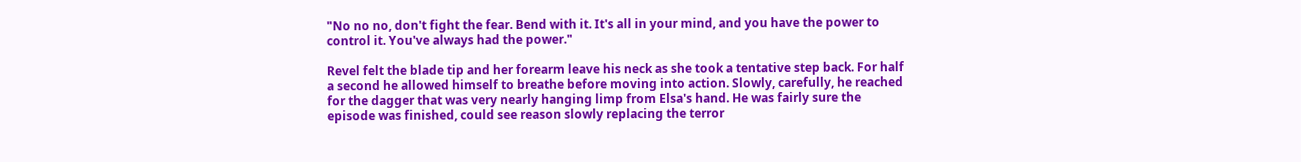"No no no, don't fight the fear. Bend with it. It's all in your mind, and you have the power to control it. You've always had the power."

Revel felt the blade tip and her forearm leave his neck as she took a tentative step back. For half a second he allowed himself to breathe before moving into action. Slowly, carefully, he reached for the dagger that was very nearly hanging limp from Elsa's hand. He was fairly sure the episode was finished, could see reason slowly replacing the terror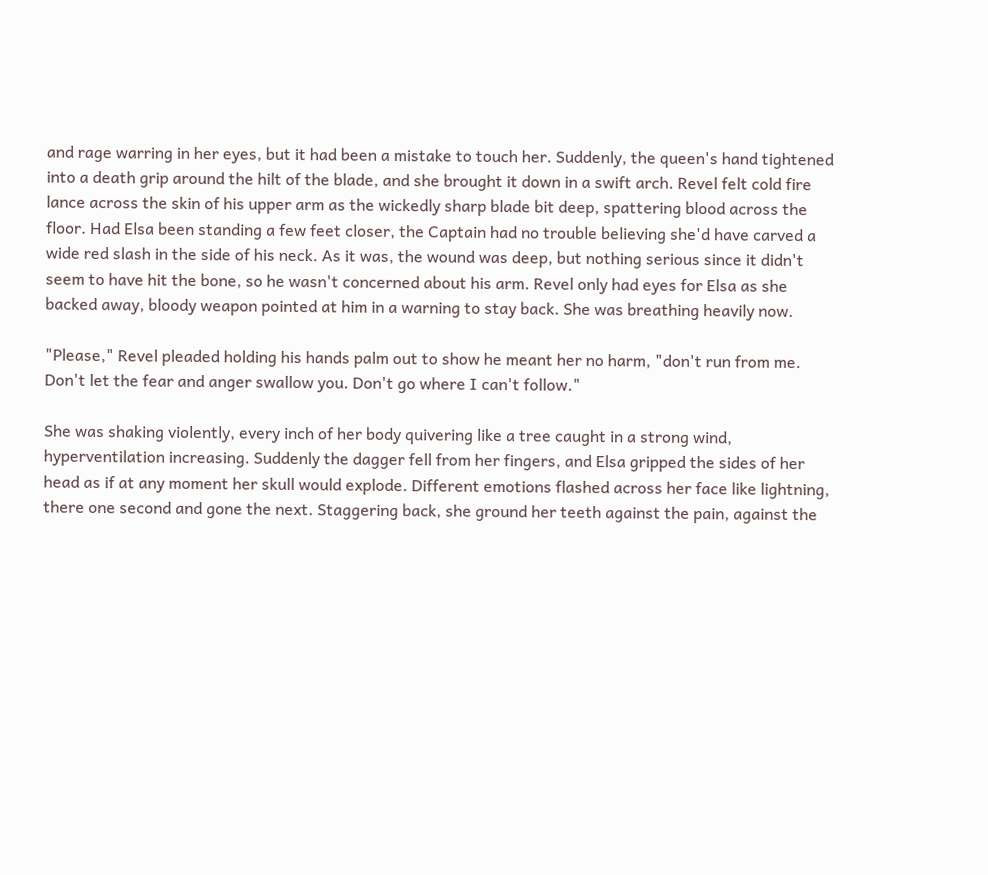and rage warring in her eyes, but it had been a mistake to touch her. Suddenly, the queen's hand tightened into a death grip around the hilt of the blade, and she brought it down in a swift arch. Revel felt cold fire lance across the skin of his upper arm as the wickedly sharp blade bit deep, spattering blood across the floor. Had Elsa been standing a few feet closer, the Captain had no trouble believing she'd have carved a wide red slash in the side of his neck. As it was, the wound was deep, but nothing serious since it didn't seem to have hit the bone, so he wasn't concerned about his arm. Revel only had eyes for Elsa as she backed away, bloody weapon pointed at him in a warning to stay back. She was breathing heavily now.

"Please," Revel pleaded holding his hands palm out to show he meant her no harm, "don't run from me. Don't let the fear and anger swallow you. Don't go where I can't follow."

She was shaking violently, every inch of her body quivering like a tree caught in a strong wind, hyperventilation increasing. Suddenly the dagger fell from her fingers, and Elsa gripped the sides of her head as if at any moment her skull would explode. Different emotions flashed across her face like lightning, there one second and gone the next. Staggering back, she ground her teeth against the pain, against the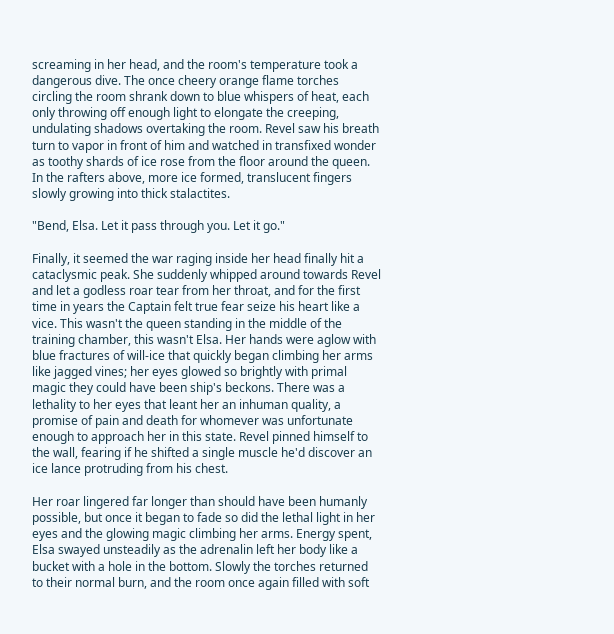screaming in her head, and the room's temperature took a dangerous dive. The once cheery orange flame torches circling the room shrank down to blue whispers of heat, each only throwing off enough light to elongate the creeping, undulating shadows overtaking the room. Revel saw his breath turn to vapor in front of him and watched in transfixed wonder as toothy shards of ice rose from the floor around the queen. In the rafters above, more ice formed, translucent fingers slowly growing into thick stalactites.

"Bend, Elsa. Let it pass through you. Let it go."

Finally, it seemed the war raging inside her head finally hit a cataclysmic peak. She suddenly whipped around towards Revel and let a godless roar tear from her throat, and for the first time in years the Captain felt true fear seize his heart like a vice. This wasn't the queen standing in the middle of the training chamber, this wasn't Elsa. Her hands were aglow with blue fractures of will-ice that quickly began climbing her arms like jagged vines; her eyes glowed so brightly with primal magic they could have been ship's beckons. There was a lethality to her eyes that leant her an inhuman quality, a promise of pain and death for whomever was unfortunate enough to approach her in this state. Revel pinned himself to the wall, fearing if he shifted a single muscle he'd discover an ice lance protruding from his chest.

Her roar lingered far longer than should have been humanly possible, but once it began to fade so did the lethal light in her eyes and the glowing magic climbing her arms. Energy spent, Elsa swayed unsteadily as the adrenalin left her body like a bucket with a hole in the bottom. Slowly the torches returned to their normal burn, and the room once again filled with soft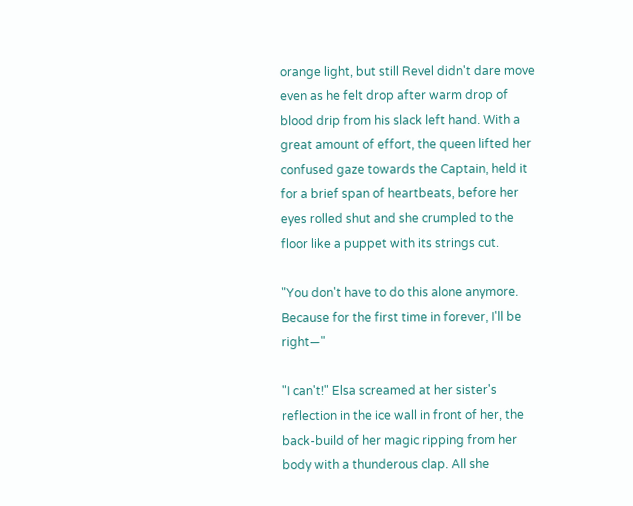orange light, but still Revel didn't dare move even as he felt drop after warm drop of blood drip from his slack left hand. With a great amount of effort, the queen lifted her confused gaze towards the Captain, held it for a brief span of heartbeats, before her eyes rolled shut and she crumpled to the floor like a puppet with its strings cut.

"You don't have to do this alone anymore. Because for the first time in forever, I'll be right—"

"I can't!" Elsa screamed at her sister's reflection in the ice wall in front of her, the back-build of her magic ripping from her body with a thunderous clap. All she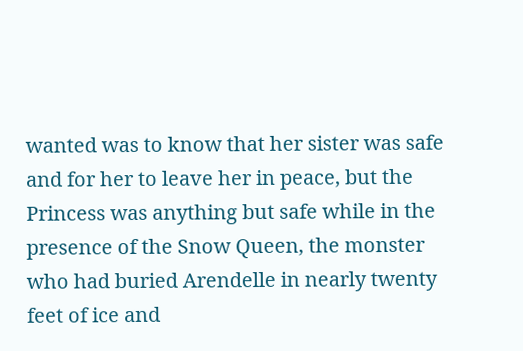wanted was to know that her sister was safe and for her to leave her in peace, but the Princess was anything but safe while in the presence of the Snow Queen, the monster who had buried Arendelle in nearly twenty feet of ice and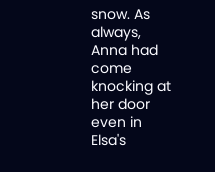snow. As always, Anna had come knocking at her door even in Elsa's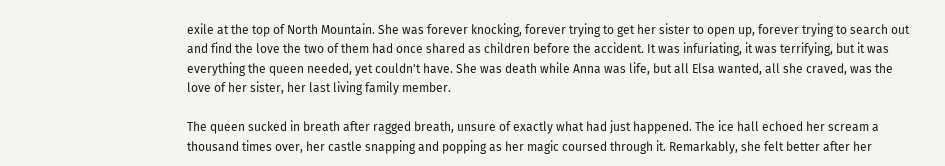exile at the top of North Mountain. She was forever knocking, forever trying to get her sister to open up, forever trying to search out and find the love the two of them had once shared as children before the accident. It was infuriating, it was terrifying, but it was everything the queen needed, yet couldn't have. She was death while Anna was life, but all Elsa wanted, all she craved, was the love of her sister, her last living family member.

The queen sucked in breath after ragged breath, unsure of exactly what had just happened. The ice hall echoed her scream a thousand times over, her castle snapping and popping as her magic coursed through it. Remarkably, she felt better after her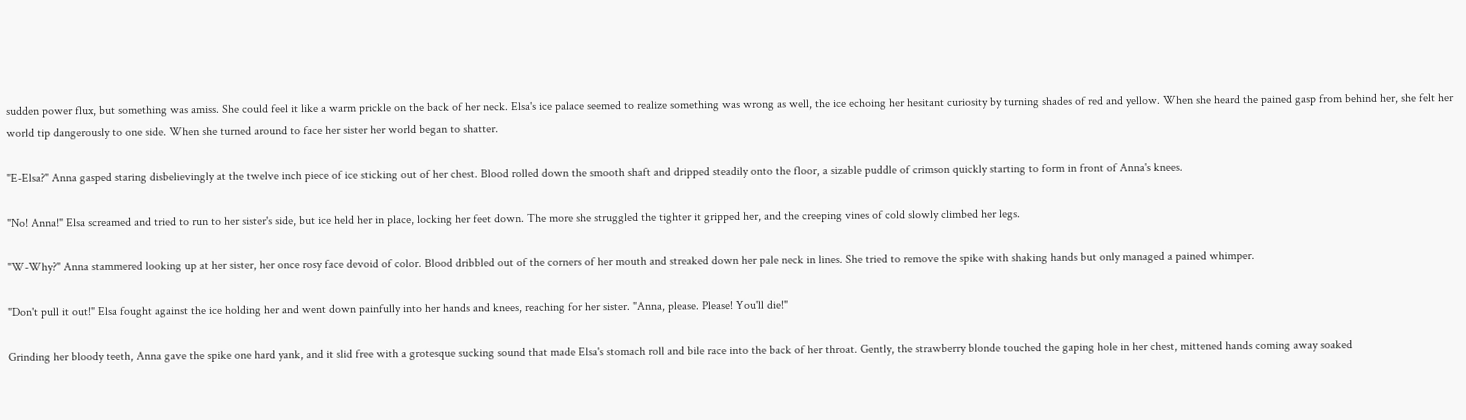sudden power flux, but something was amiss. She could feel it like a warm prickle on the back of her neck. Elsa's ice palace seemed to realize something was wrong as well, the ice echoing her hesitant curiosity by turning shades of red and yellow. When she heard the pained gasp from behind her, she felt her world tip dangerously to one side. When she turned around to face her sister her world began to shatter.

"E-Elsa?" Anna gasped staring disbelievingly at the twelve inch piece of ice sticking out of her chest. Blood rolled down the smooth shaft and dripped steadily onto the floor, a sizable puddle of crimson quickly starting to form in front of Anna's knees.

"No! Anna!" Elsa screamed and tried to run to her sister's side, but ice held her in place, locking her feet down. The more she struggled the tighter it gripped her, and the creeping vines of cold slowly climbed her legs.

"W-Why?" Anna stammered looking up at her sister, her once rosy face devoid of color. Blood dribbled out of the corners of her mouth and streaked down her pale neck in lines. She tried to remove the spike with shaking hands but only managed a pained whimper.

"Don't pull it out!" Elsa fought against the ice holding her and went down painfully into her hands and knees, reaching for her sister. "Anna, please. Please! You'll die!"

Grinding her bloody teeth, Anna gave the spike one hard yank, and it slid free with a grotesque sucking sound that made Elsa's stomach roll and bile race into the back of her throat. Gently, the strawberry blonde touched the gaping hole in her chest, mittened hands coming away soaked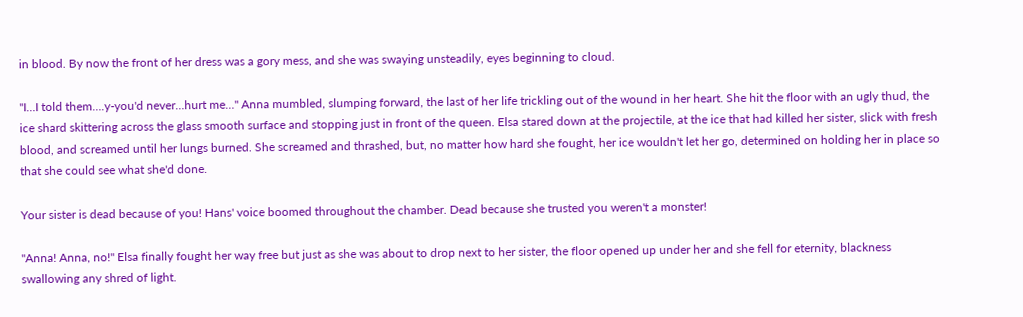in blood. By now the front of her dress was a gory mess, and she was swaying unsteadily, eyes beginning to cloud.

"I…I told them….y-you'd never…hurt me…" Anna mumbled, slumping forward, the last of her life trickling out of the wound in her heart. She hit the floor with an ugly thud, the ice shard skittering across the glass smooth surface and stopping just in front of the queen. Elsa stared down at the projectile, at the ice that had killed her sister, slick with fresh blood, and screamed until her lungs burned. She screamed and thrashed, but, no matter how hard she fought, her ice wouldn't let her go, determined on holding her in place so that she could see what she'd done.

Your sister is dead because of you! Hans' voice boomed throughout the chamber. Dead because she trusted you weren't a monster!

"Anna! Anna, no!" Elsa finally fought her way free but just as she was about to drop next to her sister, the floor opened up under her and she fell for eternity, blackness swallowing any shred of light.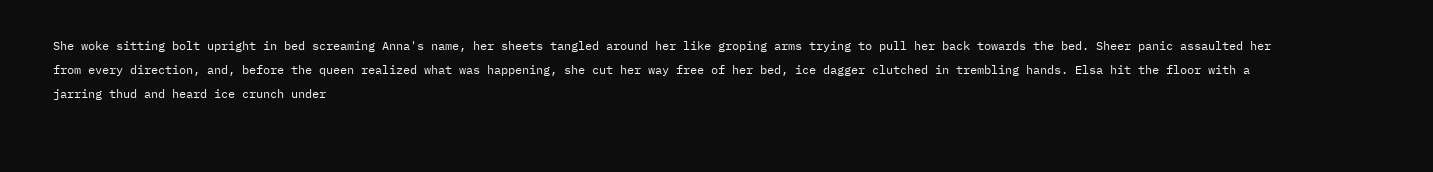She woke sitting bolt upright in bed screaming Anna's name, her sheets tangled around her like groping arms trying to pull her back towards the bed. Sheer panic assaulted her from every direction, and, before the queen realized what was happening, she cut her way free of her bed, ice dagger clutched in trembling hands. Elsa hit the floor with a jarring thud and heard ice crunch under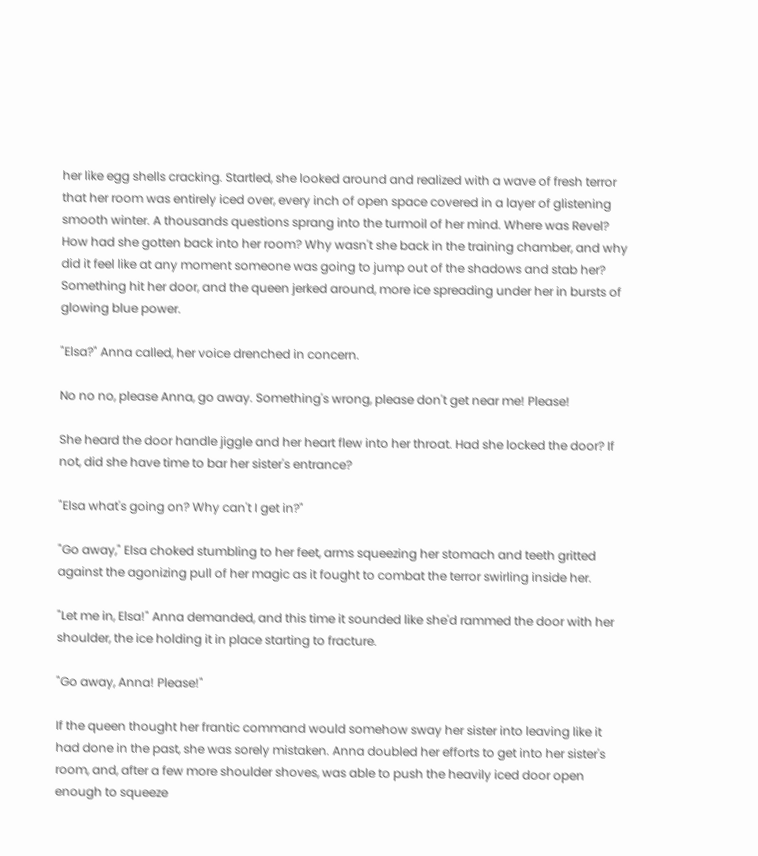her like egg shells cracking. Startled, she looked around and realized with a wave of fresh terror that her room was entirely iced over, every inch of open space covered in a layer of glistening smooth winter. A thousands questions sprang into the turmoil of her mind. Where was Revel? How had she gotten back into her room? Why wasn't she back in the training chamber, and why did it feel like at any moment someone was going to jump out of the shadows and stab her? Something hit her door, and the queen jerked around, more ice spreading under her in bursts of glowing blue power.

"Elsa?" Anna called, her voice drenched in concern.

No no no, please Anna, go away. Something's wrong, please don't get near me! Please!

She heard the door handle jiggle and her heart flew into her throat. Had she locked the door? If not, did she have time to bar her sister's entrance?

"Elsa what's going on? Why can't I get in?"

"Go away," Elsa choked stumbling to her feet, arms squeezing her stomach and teeth gritted against the agonizing pull of her magic as it fought to combat the terror swirling inside her.

"Let me in, Elsa!" Anna demanded, and this time it sounded like she'd rammed the door with her shoulder, the ice holding it in place starting to fracture.

"Go away, Anna! Please!"

If the queen thought her frantic command would somehow sway her sister into leaving like it had done in the past, she was sorely mistaken. Anna doubled her efforts to get into her sister's room, and, after a few more shoulder shoves, was able to push the heavily iced door open enough to squeeze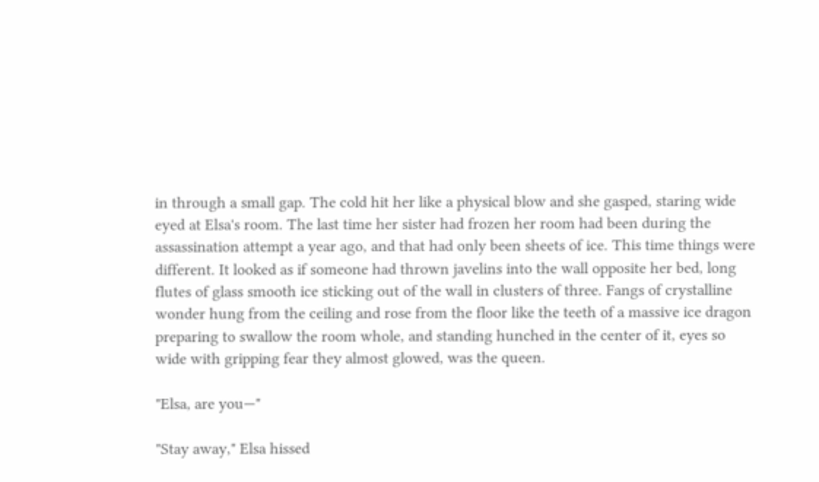in through a small gap. The cold hit her like a physical blow and she gasped, staring wide eyed at Elsa's room. The last time her sister had frozen her room had been during the assassination attempt a year ago, and that had only been sheets of ice. This time things were different. It looked as if someone had thrown javelins into the wall opposite her bed, long flutes of glass smooth ice sticking out of the wall in clusters of three. Fangs of crystalline wonder hung from the ceiling and rose from the floor like the teeth of a massive ice dragon preparing to swallow the room whole, and standing hunched in the center of it, eyes so wide with gripping fear they almost glowed, was the queen.

"Elsa, are you—"

"Stay away," Elsa hissed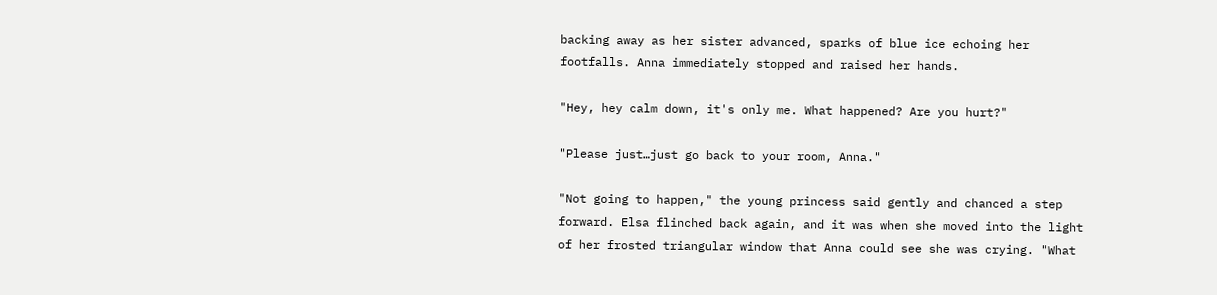backing away as her sister advanced, sparks of blue ice echoing her footfalls. Anna immediately stopped and raised her hands.

"Hey, hey calm down, it's only me. What happened? Are you hurt?"

"Please just…just go back to your room, Anna."

"Not going to happen," the young princess said gently and chanced a step forward. Elsa flinched back again, and it was when she moved into the light of her frosted triangular window that Anna could see she was crying. "What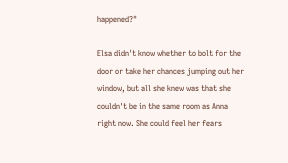happened?"

Elsa didn't know whether to bolt for the door or take her chances jumping out her window, but all she knew was that she couldn't be in the same room as Anna right now. She could feel her fears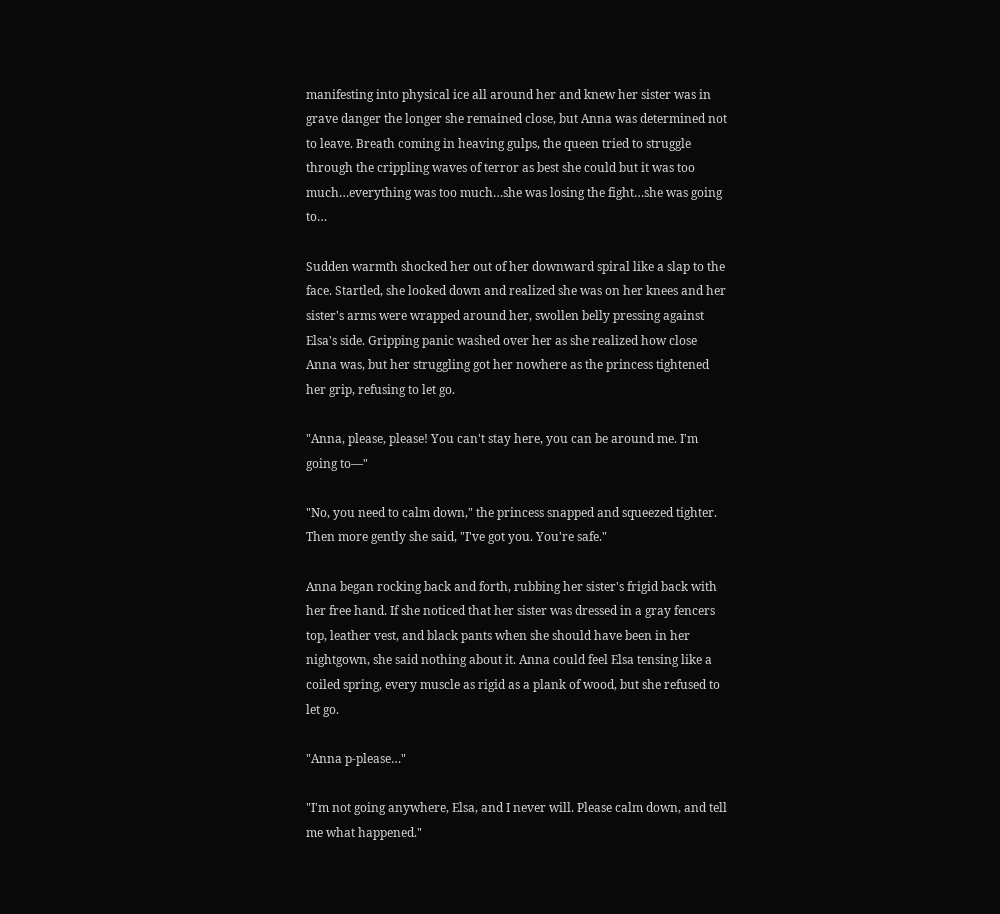manifesting into physical ice all around her and knew her sister was in grave danger the longer she remained close, but Anna was determined not to leave. Breath coming in heaving gulps, the queen tried to struggle through the crippling waves of terror as best she could but it was too much…everything was too much…she was losing the fight…she was going to…

Sudden warmth shocked her out of her downward spiral like a slap to the face. Startled, she looked down and realized she was on her knees and her sister's arms were wrapped around her, swollen belly pressing against Elsa's side. Gripping panic washed over her as she realized how close Anna was, but her struggling got her nowhere as the princess tightened her grip, refusing to let go.

"Anna, please, please! You can't stay here, you can be around me. I'm going to—"

"No, you need to calm down," the princess snapped and squeezed tighter. Then more gently she said, "I've got you. You're safe."

Anna began rocking back and forth, rubbing her sister's frigid back with her free hand. If she noticed that her sister was dressed in a gray fencers top, leather vest, and black pants when she should have been in her nightgown, she said nothing about it. Anna could feel Elsa tensing like a coiled spring, every muscle as rigid as a plank of wood, but she refused to let go.

"Anna p-please…"

"I'm not going anywhere, Elsa, and I never will. Please calm down, and tell me what happened."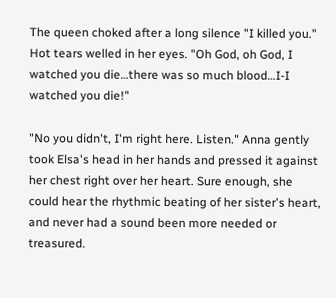The queen choked after a long silence "I killed you." Hot tears welled in her eyes. "Oh God, oh God, I watched you die…there was so much blood…I-I watched you die!"

"No you didn't, I'm right here. Listen." Anna gently took Elsa's head in her hands and pressed it against her chest right over her heart. Sure enough, she could hear the rhythmic beating of her sister's heart, and never had a sound been more needed or treasured.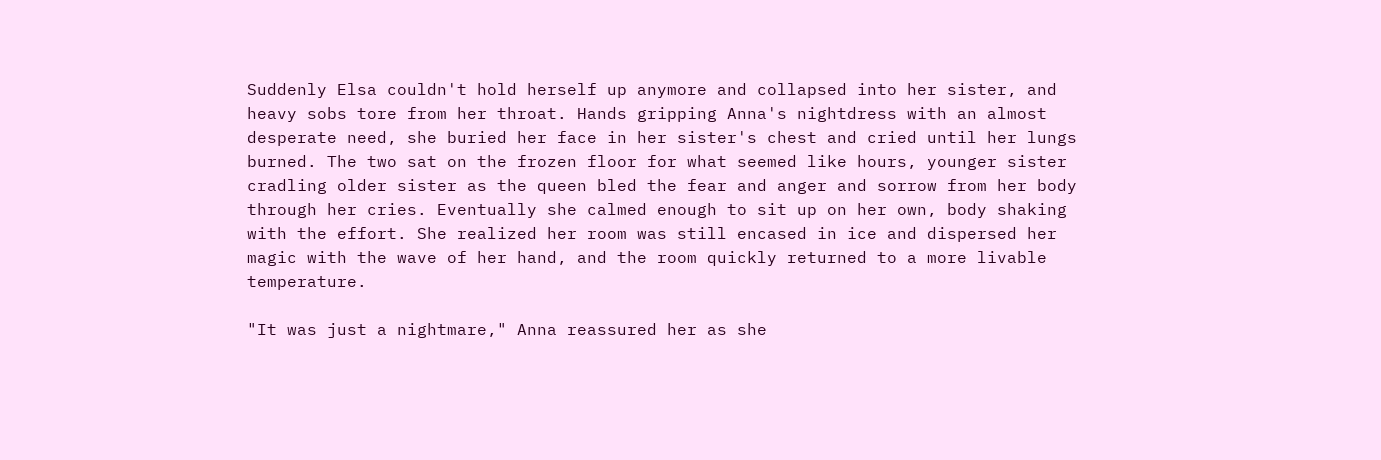Suddenly Elsa couldn't hold herself up anymore and collapsed into her sister, and heavy sobs tore from her throat. Hands gripping Anna's nightdress with an almost desperate need, she buried her face in her sister's chest and cried until her lungs burned. The two sat on the frozen floor for what seemed like hours, younger sister cradling older sister as the queen bled the fear and anger and sorrow from her body through her cries. Eventually she calmed enough to sit up on her own, body shaking with the effort. She realized her room was still encased in ice and dispersed her magic with the wave of her hand, and the room quickly returned to a more livable temperature.

"It was just a nightmare," Anna reassured her as she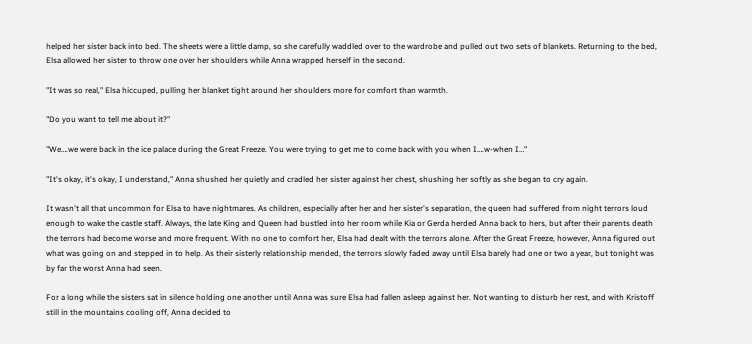helped her sister back into bed. The sheets were a little damp, so she carefully waddled over to the wardrobe and pulled out two sets of blankets. Returning to the bed, Elsa allowed her sister to throw one over her shoulders while Anna wrapped herself in the second.

"It was so real," Elsa hiccuped, pulling her blanket tight around her shoulders more for comfort than warmth.

"Do you want to tell me about it?"

"We….we were back in the ice palace during the Great Freeze. You were trying to get me to come back with you when I….w-when I…"

"It's okay, it's okay, I understand," Anna shushed her quietly and cradled her sister against her chest, shushing her softly as she began to cry again.

It wasn't all that uncommon for Elsa to have nightmares. As children, especially after her and her sister's separation, the queen had suffered from night terrors loud enough to wake the castle staff. Always, the late King and Queen had bustled into her room while Kia or Gerda herded Anna back to hers, but after their parents death the terrors had become worse and more frequent. With no one to comfort her, Elsa had dealt with the terrors alone. After the Great Freeze, however, Anna figured out what was going on and stepped in to help. As their sisterly relationship mended, the terrors slowly faded away until Elsa barely had one or two a year, but tonight was by far the worst Anna had seen.

For a long while the sisters sat in silence holding one another until Anna was sure Elsa had fallen asleep against her. Not wanting to disturb her rest, and with Kristoff still in the mountains cooling off, Anna decided to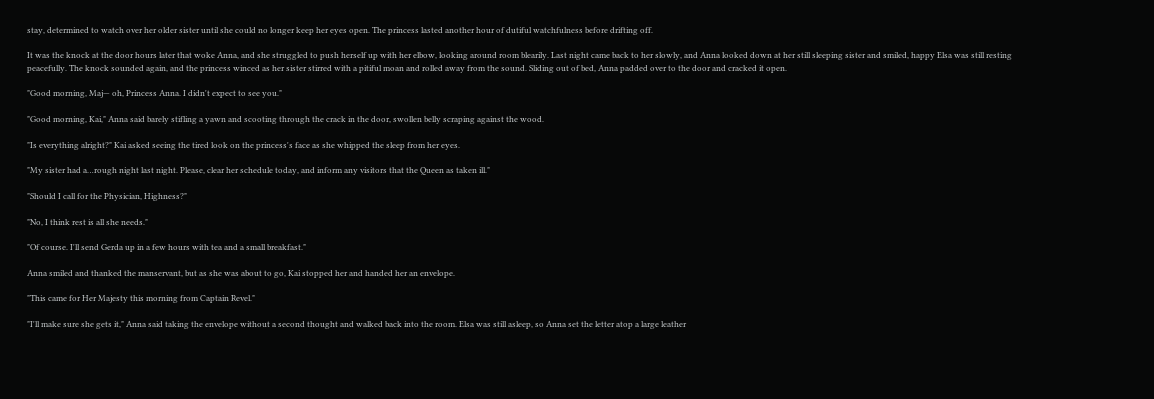stay, determined to watch over her older sister until she could no longer keep her eyes open. The princess lasted another hour of dutiful watchfulness before drifting off.

It was the knock at the door hours later that woke Anna, and she struggled to push herself up with her elbow, looking around room blearily. Last night came back to her slowly, and Anna looked down at her still sleeping sister and smiled, happy Elsa was still resting peacefully. The knock sounded again, and the princess winced as her sister stirred with a pitiful moan and rolled away from the sound. Sliding out of bed, Anna padded over to the door and cracked it open.

"Good morning, Maj— oh, Princess Anna. I didn't expect to see you."

"Good morning, Kai," Anna said barely stifling a yawn and scooting through the crack in the door, swollen belly scraping against the wood.

"Is everything alright?" Kai asked seeing the tired look on the princess's face as she whipped the sleep from her eyes.

"My sister had a…rough night last night. Please, clear her schedule today, and inform any visitors that the Queen as taken ill."

"Should I call for the Physician, Highness?"

"No, I think rest is all she needs."

"Of course. I'll send Gerda up in a few hours with tea and a small breakfast."

Anna smiled and thanked the manservant, but as she was about to go, Kai stopped her and handed her an envelope.

"This came for Her Majesty this morning from Captain Revel."

"I'll make sure she gets it," Anna said taking the envelope without a second thought and walked back into the room. Elsa was still asleep, so Anna set the letter atop a large leather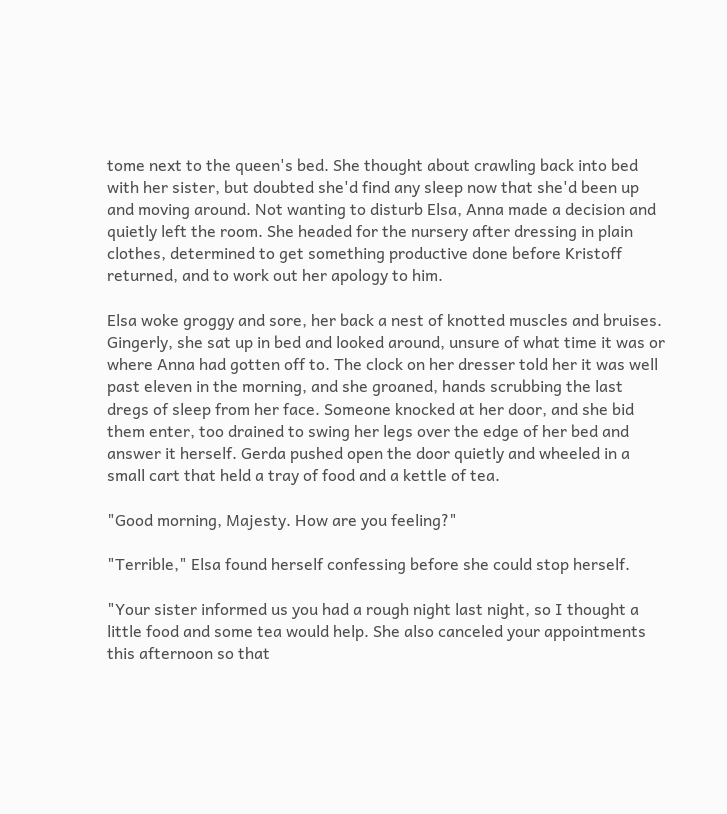tome next to the queen's bed. She thought about crawling back into bed with her sister, but doubted she'd find any sleep now that she'd been up and moving around. Not wanting to disturb Elsa, Anna made a decision and quietly left the room. She headed for the nursery after dressing in plain clothes, determined to get something productive done before Kristoff returned, and to work out her apology to him.

Elsa woke groggy and sore, her back a nest of knotted muscles and bruises. Gingerly, she sat up in bed and looked around, unsure of what time it was or where Anna had gotten off to. The clock on her dresser told her it was well past eleven in the morning, and she groaned, hands scrubbing the last dregs of sleep from her face. Someone knocked at her door, and she bid them enter, too drained to swing her legs over the edge of her bed and answer it herself. Gerda pushed open the door quietly and wheeled in a small cart that held a tray of food and a kettle of tea.

"Good morning, Majesty. How are you feeling?"

"Terrible," Elsa found herself confessing before she could stop herself.

"Your sister informed us you had a rough night last night, so I thought a little food and some tea would help. She also canceled your appointments this afternoon so that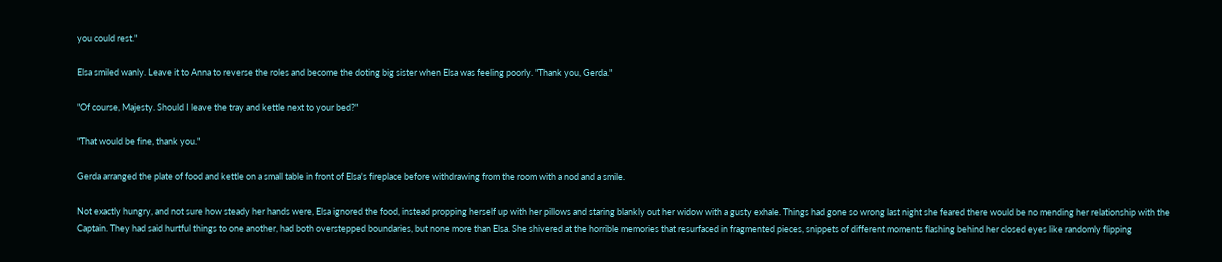you could rest."

Elsa smiled wanly. Leave it to Anna to reverse the roles and become the doting big sister when Elsa was feeling poorly. "Thank you, Gerda."

"Of course, Majesty. Should I leave the tray and kettle next to your bed?"

"That would be fine, thank you."

Gerda arranged the plate of food and kettle on a small table in front of Elsa's fireplace before withdrawing from the room with a nod and a smile.

Not exactly hungry, and not sure how steady her hands were, Elsa ignored the food, instead propping herself up with her pillows and staring blankly out her widow with a gusty exhale. Things had gone so wrong last night she feared there would be no mending her relationship with the Captain. They had said hurtful things to one another, had both overstepped boundaries, but none more than Elsa. She shivered at the horrible memories that resurfaced in fragmented pieces, snippets of different moments flashing behind her closed eyes like randomly flipping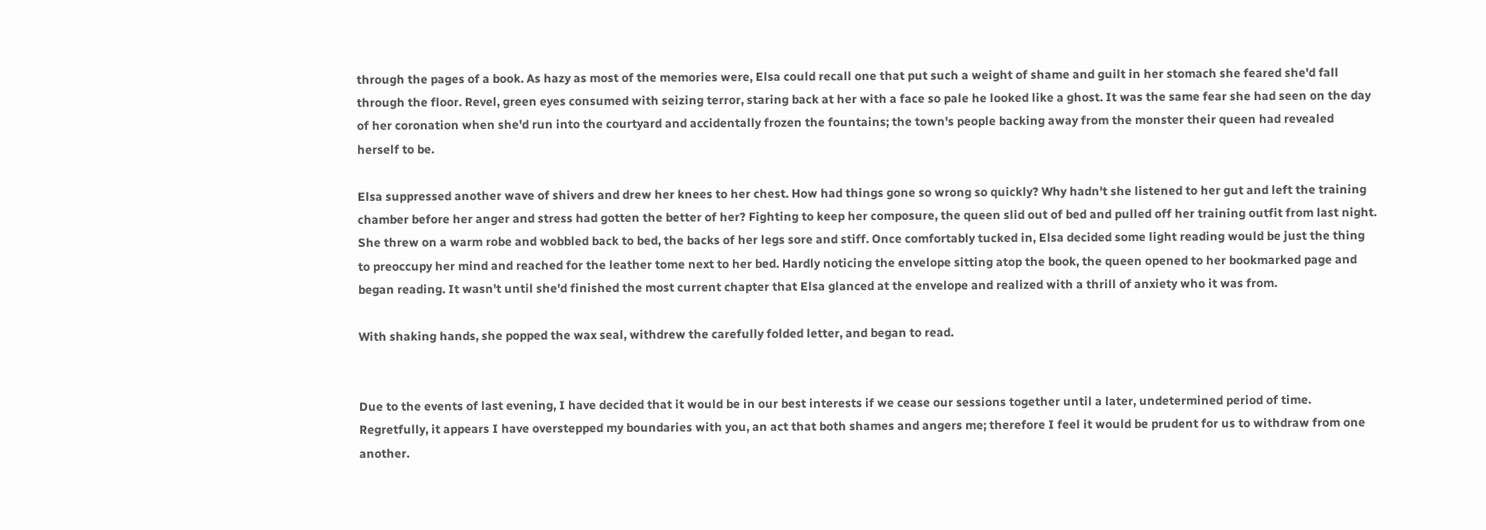through the pages of a book. As hazy as most of the memories were, Elsa could recall one that put such a weight of shame and guilt in her stomach she feared she'd fall through the floor. Revel, green eyes consumed with seizing terror, staring back at her with a face so pale he looked like a ghost. It was the same fear she had seen on the day of her coronation when she'd run into the courtyard and accidentally frozen the fountains; the town's people backing away from the monster their queen had revealed herself to be.

Elsa suppressed another wave of shivers and drew her knees to her chest. How had things gone so wrong so quickly? Why hadn't she listened to her gut and left the training chamber before her anger and stress had gotten the better of her? Fighting to keep her composure, the queen slid out of bed and pulled off her training outfit from last night. She threw on a warm robe and wobbled back to bed, the backs of her legs sore and stiff. Once comfortably tucked in, Elsa decided some light reading would be just the thing to preoccupy her mind and reached for the leather tome next to her bed. Hardly noticing the envelope sitting atop the book, the queen opened to her bookmarked page and began reading. It wasn't until she'd finished the most current chapter that Elsa glanced at the envelope and realized with a thrill of anxiety who it was from.

With shaking hands, she popped the wax seal, withdrew the carefully folded letter, and began to read.


Due to the events of last evening, I have decided that it would be in our best interests if we cease our sessions together until a later, undetermined period of time. Regretfully, it appears I have overstepped my boundaries with you, an act that both shames and angers me; therefore I feel it would be prudent for us to withdraw from one another.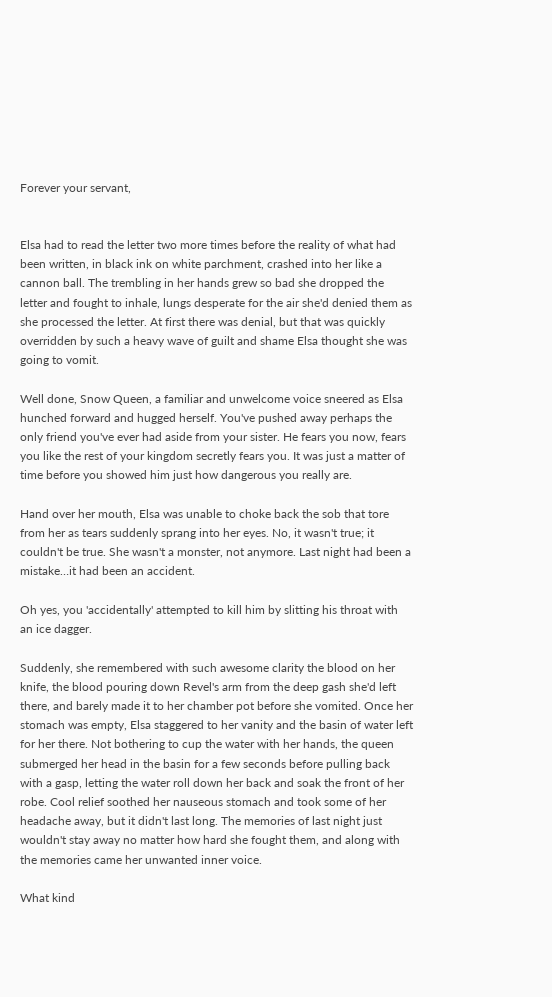Forever your servant,


Elsa had to read the letter two more times before the reality of what had been written, in black ink on white parchment, crashed into her like a cannon ball. The trembling in her hands grew so bad she dropped the letter and fought to inhale, lungs desperate for the air she'd denied them as she processed the letter. At first there was denial, but that was quickly overridden by such a heavy wave of guilt and shame Elsa thought she was going to vomit.

Well done, Snow Queen, a familiar and unwelcome voice sneered as Elsa hunched forward and hugged herself. You've pushed away perhaps the only friend you've ever had aside from your sister. He fears you now, fears you like the rest of your kingdom secretly fears you. It was just a matter of time before you showed him just how dangerous you really are.

Hand over her mouth, Elsa was unable to choke back the sob that tore from her as tears suddenly sprang into her eyes. No, it wasn't true; it couldn't be true. She wasn't a monster, not anymore. Last night had been a mistake…it had been an accident.

Oh yes, you 'accidentally' attempted to kill him by slitting his throat with an ice dagger.

Suddenly, she remembered with such awesome clarity the blood on her knife, the blood pouring down Revel's arm from the deep gash she'd left there, and barely made it to her chamber pot before she vomited. Once her stomach was empty, Elsa staggered to her vanity and the basin of water left for her there. Not bothering to cup the water with her hands, the queen submerged her head in the basin for a few seconds before pulling back with a gasp, letting the water roll down her back and soak the front of her robe. Cool relief soothed her nauseous stomach and took some of her headache away, but it didn't last long. The memories of last night just wouldn't stay away no matter how hard she fought them, and along with the memories came her unwanted inner voice.

What kind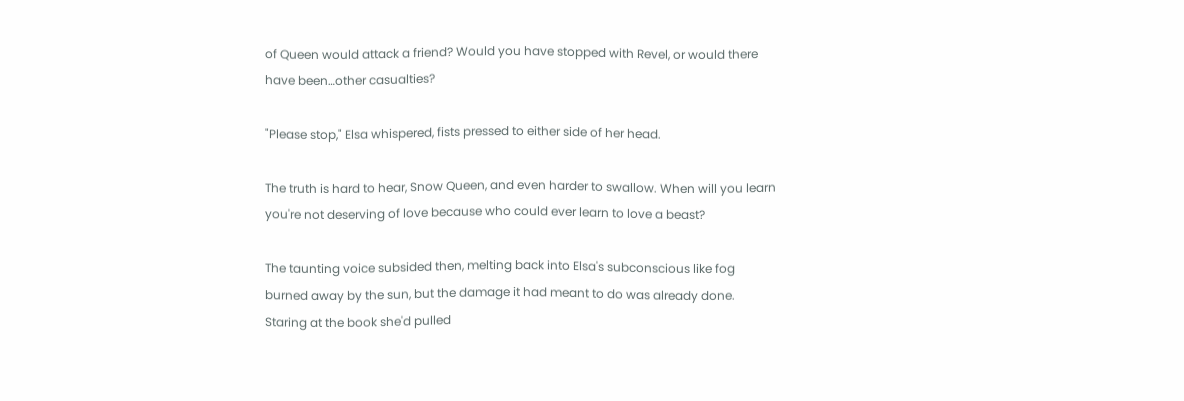of Queen would attack a friend? Would you have stopped with Revel, or would there have been…other casualties?

"Please stop," Elsa whispered, fists pressed to either side of her head.

The truth is hard to hear, Snow Queen, and even harder to swallow. When will you learn you're not deserving of love because who could ever learn to love a beast?

The taunting voice subsided then, melting back into Elsa's subconscious like fog burned away by the sun, but the damage it had meant to do was already done. Staring at the book she'd pulled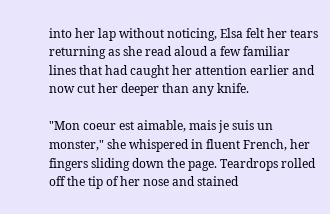into her lap without noticing, Elsa felt her tears returning as she read aloud a few familiar lines that had caught her attention earlier and now cut her deeper than any knife.

"Mon coeur est aimable, mais je suis un monster," she whispered in fluent French, her fingers sliding down the page. Teardrops rolled off the tip of her nose and stained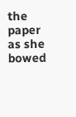the paper as she bowed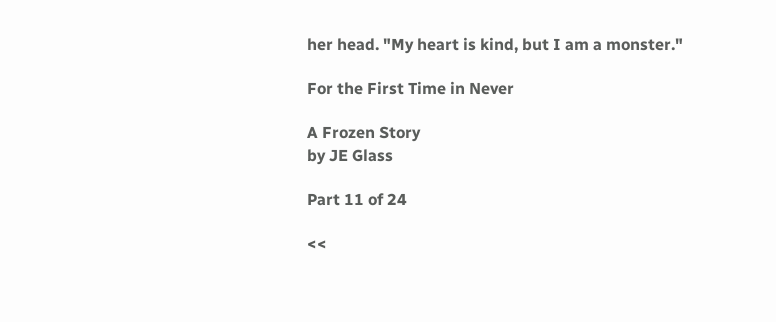her head. "My heart is kind, but I am a monster."

For the First Time in Never

A Frozen Story
by JE Glass

Part 11 of 24

<<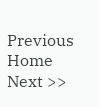Previous     Home     Next >>